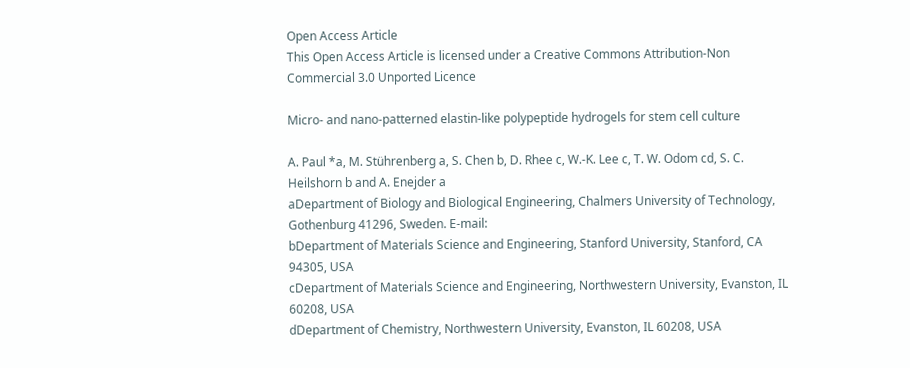Open Access Article
This Open Access Article is licensed under a Creative Commons Attribution-Non Commercial 3.0 Unported Licence

Micro- and nano-patterned elastin-like polypeptide hydrogels for stem cell culture

A. Paul *a, M. Stührenberg a, S. Chen b, D. Rhee c, W.-K. Lee c, T. W. Odom cd, S. C. Heilshorn b and A. Enejder a
aDepartment of Biology and Biological Engineering, Chalmers University of Technology, Gothenburg 41296, Sweden. E-mail:
bDepartment of Materials Science and Engineering, Stanford University, Stanford, CA 94305, USA
cDepartment of Materials Science and Engineering, Northwestern University, Evanston, IL 60208, USA
dDepartment of Chemistry, Northwestern University, Evanston, IL 60208, USA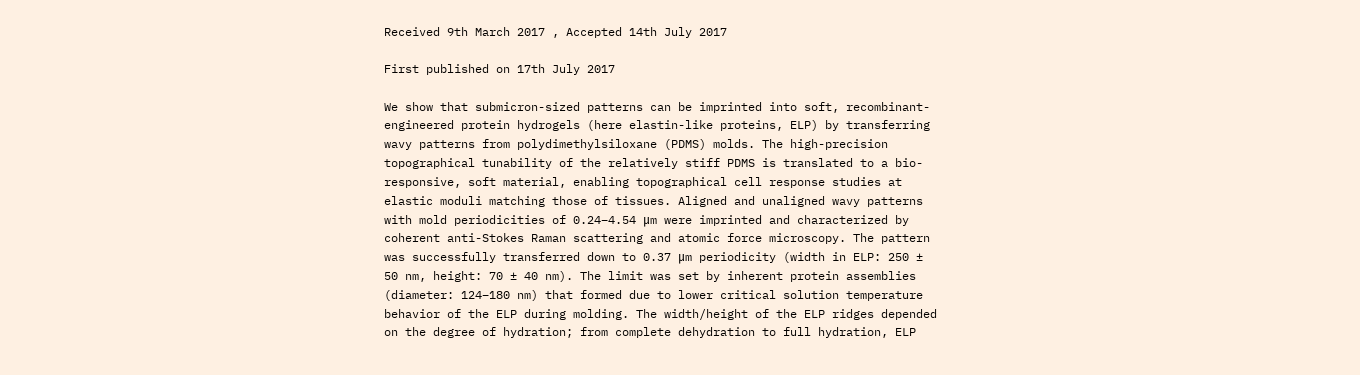Received 9th March 2017 , Accepted 14th July 2017

First published on 17th July 2017

We show that submicron-sized patterns can be imprinted into soft, recombinant-engineered protein hydrogels (here elastin-like proteins, ELP) by transferring wavy patterns from polydimethylsiloxane (PDMS) molds. The high-precision topographical tunability of the relatively stiff PDMS is translated to a bio-responsive, soft material, enabling topographical cell response studies at elastic moduli matching those of tissues. Aligned and unaligned wavy patterns with mold periodicities of 0.24–4.54 μm were imprinted and characterized by coherent anti-Stokes Raman scattering and atomic force microscopy. The pattern was successfully transferred down to 0.37 μm periodicity (width in ELP: 250 ± 50 nm, height: 70 ± 40 nm). The limit was set by inherent protein assemblies (diameter: 124–180 nm) that formed due to lower critical solution temperature behavior of the ELP during molding. The width/height of the ELP ridges depended on the degree of hydration; from complete dehydration to full hydration, ELP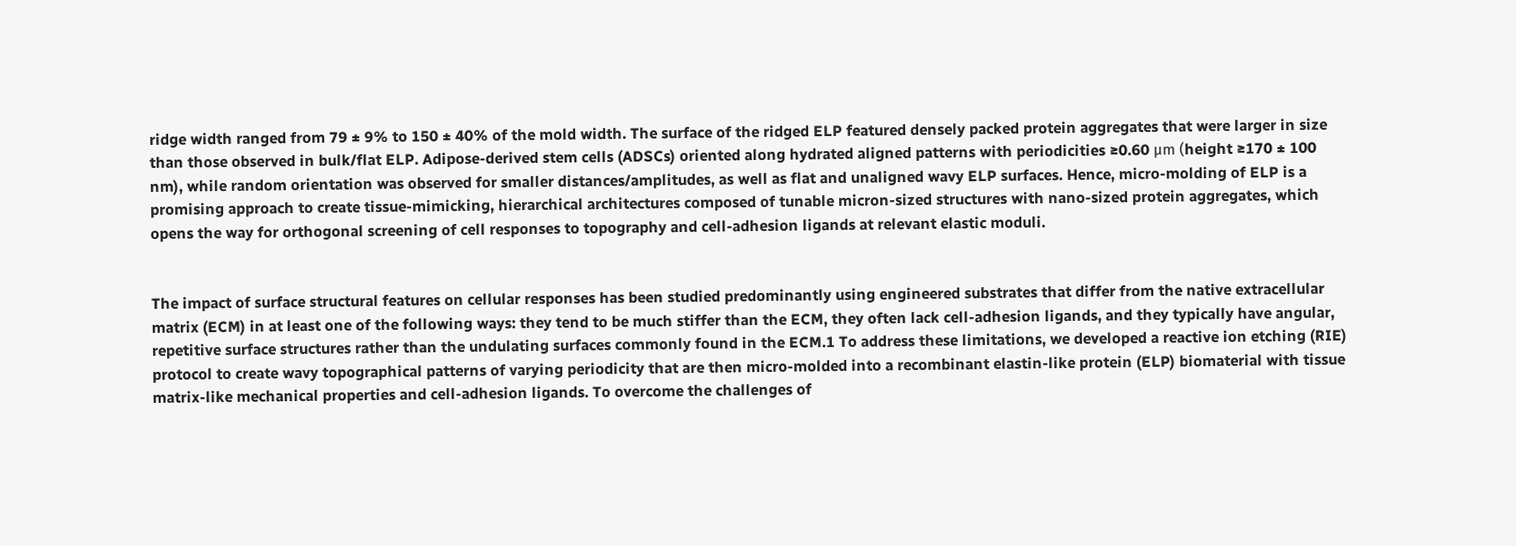ridge width ranged from 79 ± 9% to 150 ± 40% of the mold width. The surface of the ridged ELP featured densely packed protein aggregates that were larger in size than those observed in bulk/flat ELP. Adipose-derived stem cells (ADSCs) oriented along hydrated aligned patterns with periodicities ≥0.60 μm (height ≥170 ± 100 nm), while random orientation was observed for smaller distances/amplitudes, as well as flat and unaligned wavy ELP surfaces. Hence, micro-molding of ELP is a promising approach to create tissue-mimicking, hierarchical architectures composed of tunable micron-sized structures with nano-sized protein aggregates, which opens the way for orthogonal screening of cell responses to topography and cell-adhesion ligands at relevant elastic moduli.


The impact of surface structural features on cellular responses has been studied predominantly using engineered substrates that differ from the native extracellular matrix (ECM) in at least one of the following ways: they tend to be much stiffer than the ECM, they often lack cell-adhesion ligands, and they typically have angular, repetitive surface structures rather than the undulating surfaces commonly found in the ECM.1 To address these limitations, we developed a reactive ion etching (RIE) protocol to create wavy topographical patterns of varying periodicity that are then micro-molded into a recombinant elastin-like protein (ELP) biomaterial with tissue matrix-like mechanical properties and cell-adhesion ligands. To overcome the challenges of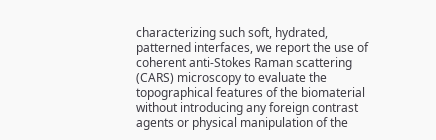characterizing such soft, hydrated, patterned interfaces, we report the use of coherent anti-Stokes Raman scattering (CARS) microscopy to evaluate the topographical features of the biomaterial without introducing any foreign contrast agents or physical manipulation of the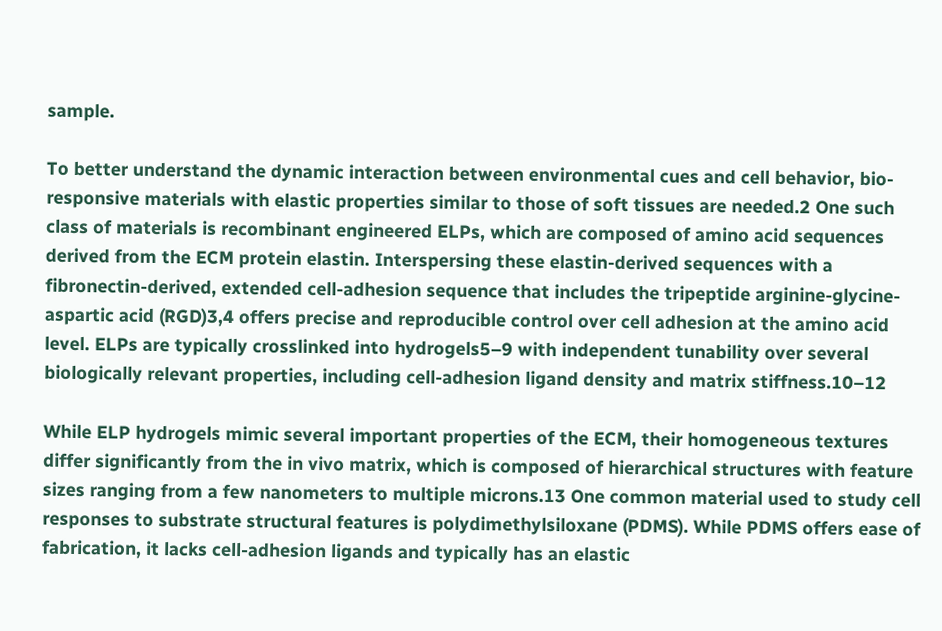sample.

To better understand the dynamic interaction between environmental cues and cell behavior, bio-responsive materials with elastic properties similar to those of soft tissues are needed.2 One such class of materials is recombinant engineered ELPs, which are composed of amino acid sequences derived from the ECM protein elastin. Interspersing these elastin-derived sequences with a fibronectin-derived, extended cell-adhesion sequence that includes the tripeptide arginine-glycine-aspartic acid (RGD)3,4 offers precise and reproducible control over cell adhesion at the amino acid level. ELPs are typically crosslinked into hydrogels5–9 with independent tunability over several biologically relevant properties, including cell-adhesion ligand density and matrix stiffness.10–12

While ELP hydrogels mimic several important properties of the ECM, their homogeneous textures differ significantly from the in vivo matrix, which is composed of hierarchical structures with feature sizes ranging from a few nanometers to multiple microns.13 One common material used to study cell responses to substrate structural features is polydimethylsiloxane (PDMS). While PDMS offers ease of fabrication, it lacks cell-adhesion ligands and typically has an elastic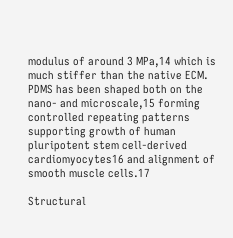modulus of around 3 MPa,14 which is much stiffer than the native ECM. PDMS has been shaped both on the nano- and microscale,15 forming controlled repeating patterns supporting growth of human pluripotent stem cell-derived cardiomyocytes16 and alignment of smooth muscle cells.17

Structural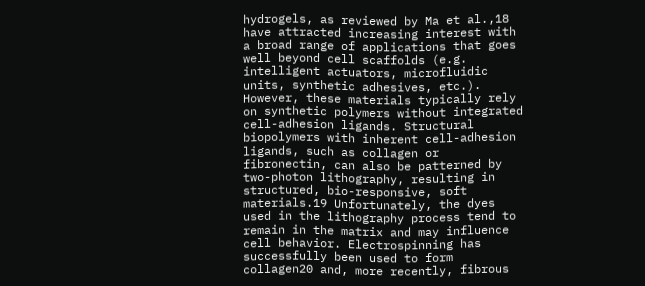hydrogels, as reviewed by Ma et al.,18 have attracted increasing interest with a broad range of applications that goes well beyond cell scaffolds (e.g. intelligent actuators, microfluidic units, synthetic adhesives, etc.). However, these materials typically rely on synthetic polymers without integrated cell-adhesion ligands. Structural biopolymers with inherent cell-adhesion ligands, such as collagen or fibronectin, can also be patterned by two-photon lithography, resulting in structured, bio-responsive, soft materials.19 Unfortunately, the dyes used in the lithography process tend to remain in the matrix and may influence cell behavior. Electrospinning has successfully been used to form collagen20 and, more recently, fibrous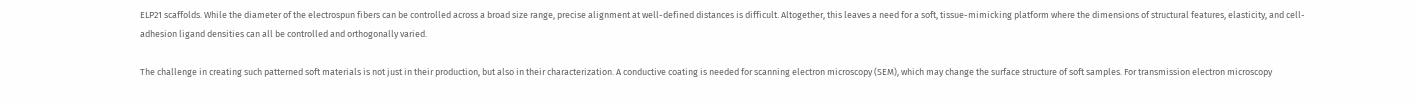ELP21 scaffolds. While the diameter of the electrospun fibers can be controlled across a broad size range, precise alignment at well-defined distances is difficult. Altogether, this leaves a need for a soft, tissue-mimicking platform where the dimensions of structural features, elasticity, and cell-adhesion ligand densities can all be controlled and orthogonally varied.

The challenge in creating such patterned soft materials is not just in their production, but also in their characterization. A conductive coating is needed for scanning electron microscopy (SEM), which may change the surface structure of soft samples. For transmission electron microscopy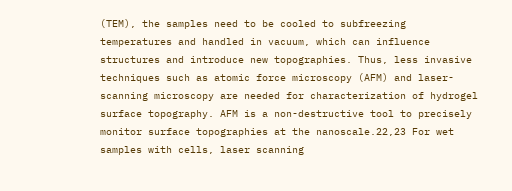(TEM), the samples need to be cooled to subfreezing temperatures and handled in vacuum, which can influence structures and introduce new topographies. Thus, less invasive techniques such as atomic force microscopy (AFM) and laser-scanning microscopy are needed for characterization of hydrogel surface topography. AFM is a non-destructive tool to precisely monitor surface topographies at the nanoscale.22,23 For wet samples with cells, laser scanning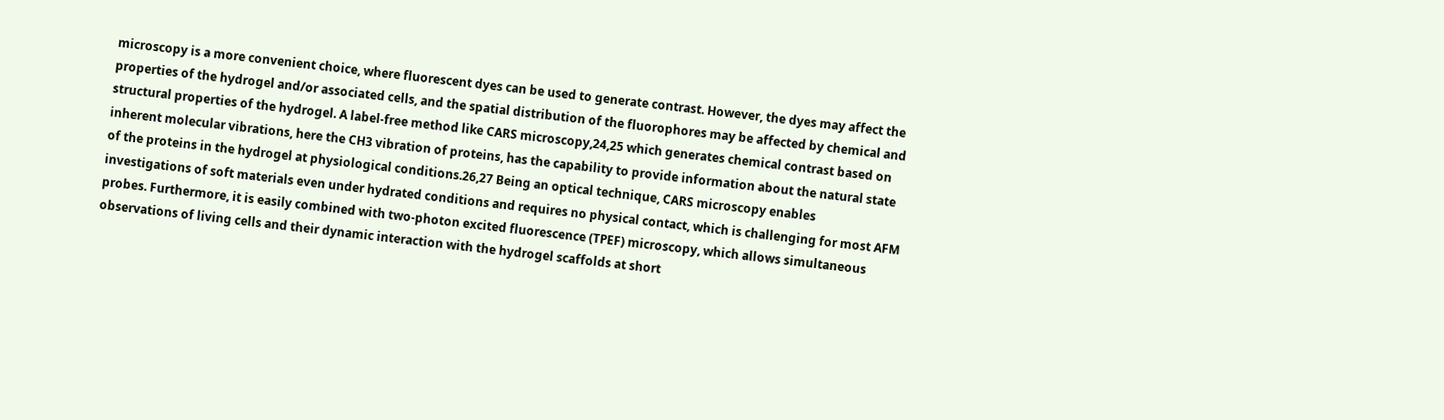microscopy is a more convenient choice, where fluorescent dyes can be used to generate contrast. However, the dyes may affect the properties of the hydrogel and/or associated cells, and the spatial distribution of the fluorophores may be affected by chemical and structural properties of the hydrogel. A label-free method like CARS microscopy,24,25 which generates chemical contrast based on inherent molecular vibrations, here the CH3 vibration of proteins, has the capability to provide information about the natural state of the proteins in the hydrogel at physiological conditions.26,27 Being an optical technique, CARS microscopy enables investigations of soft materials even under hydrated conditions and requires no physical contact, which is challenging for most AFM probes. Furthermore, it is easily combined with two-photon excited fluorescence (TPEF) microscopy, which allows simultaneous observations of living cells and their dynamic interaction with the hydrogel scaffolds at short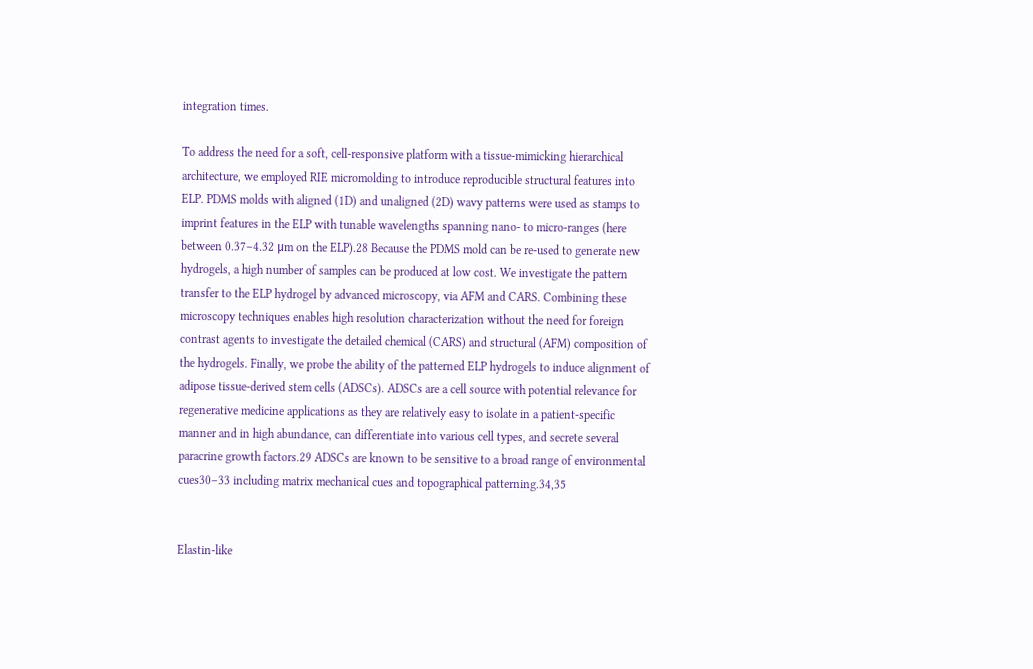integration times.

To address the need for a soft, cell-responsive platform with a tissue-mimicking hierarchical architecture, we employed RIE micromolding to introduce reproducible structural features into ELP. PDMS molds with aligned (1D) and unaligned (2D) wavy patterns were used as stamps to imprint features in the ELP with tunable wavelengths spanning nano- to micro-ranges (here between 0.37–4.32 μm on the ELP).28 Because the PDMS mold can be re-used to generate new hydrogels, a high number of samples can be produced at low cost. We investigate the pattern transfer to the ELP hydrogel by advanced microscopy, via AFM and CARS. Combining these microscopy techniques enables high resolution characterization without the need for foreign contrast agents to investigate the detailed chemical (CARS) and structural (AFM) composition of the hydrogels. Finally, we probe the ability of the patterned ELP hydrogels to induce alignment of adipose tissue-derived stem cells (ADSCs). ADSCs are a cell source with potential relevance for regenerative medicine applications as they are relatively easy to isolate in a patient-specific manner and in high abundance, can differentiate into various cell types, and secrete several paracrine growth factors.29 ADSCs are known to be sensitive to a broad range of environmental cues30–33 including matrix mechanical cues and topographical patterning.34,35


Elastin-like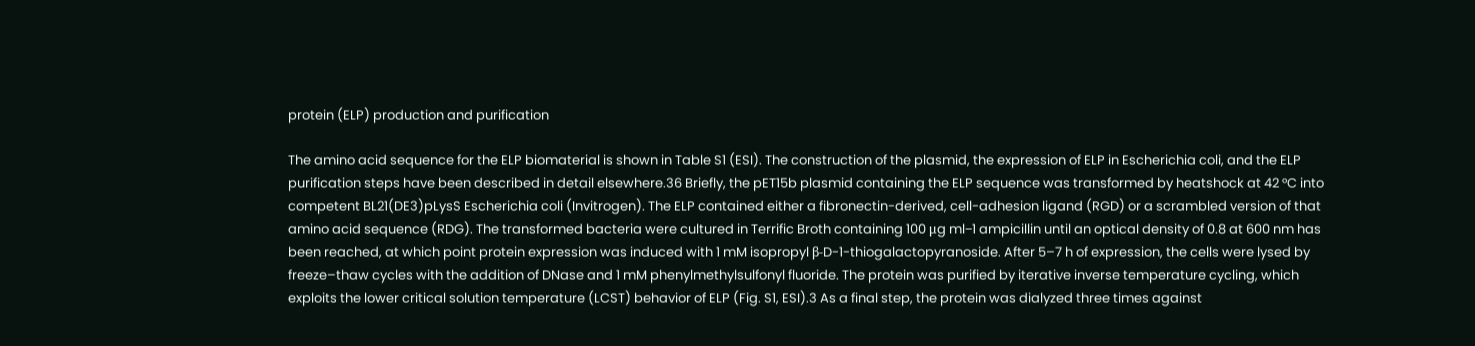protein (ELP) production and purification

The amino acid sequence for the ELP biomaterial is shown in Table S1 (ESI). The construction of the plasmid, the expression of ELP in Escherichia coli, and the ELP purification steps have been described in detail elsewhere.36 Briefly, the pET15b plasmid containing the ELP sequence was transformed by heatshock at 42 °C into competent BL21(DE3)pLysS Escherichia coli (Invitrogen). The ELP contained either a fibronectin-derived, cell-adhesion ligand (RGD) or a scrambled version of that amino acid sequence (RDG). The transformed bacteria were cultured in Terrific Broth containing 100 μg ml−1 ampicillin until an optical density of 0.8 at 600 nm has been reached, at which point protein expression was induced with 1 mM isopropyl β-D-1-thiogalactopyranoside. After 5–7 h of expression, the cells were lysed by freeze–thaw cycles with the addition of DNase and 1 mM phenylmethylsulfonyl fluoride. The protein was purified by iterative inverse temperature cycling, which exploits the lower critical solution temperature (LCST) behavior of ELP (Fig. S1, ESI).3 As a final step, the protein was dialyzed three times against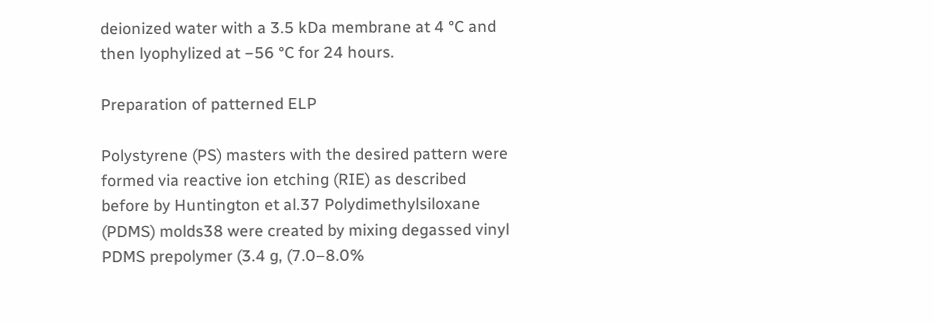deionized water with a 3.5 kDa membrane at 4 °C and then lyophylized at −56 °C for 24 hours.

Preparation of patterned ELP

Polystyrene (PS) masters with the desired pattern were formed via reactive ion etching (RIE) as described before by Huntington et al.37 Polydimethylsiloxane (PDMS) molds38 were created by mixing degassed vinyl PDMS prepolymer (3.4 g, (7.0–8.0%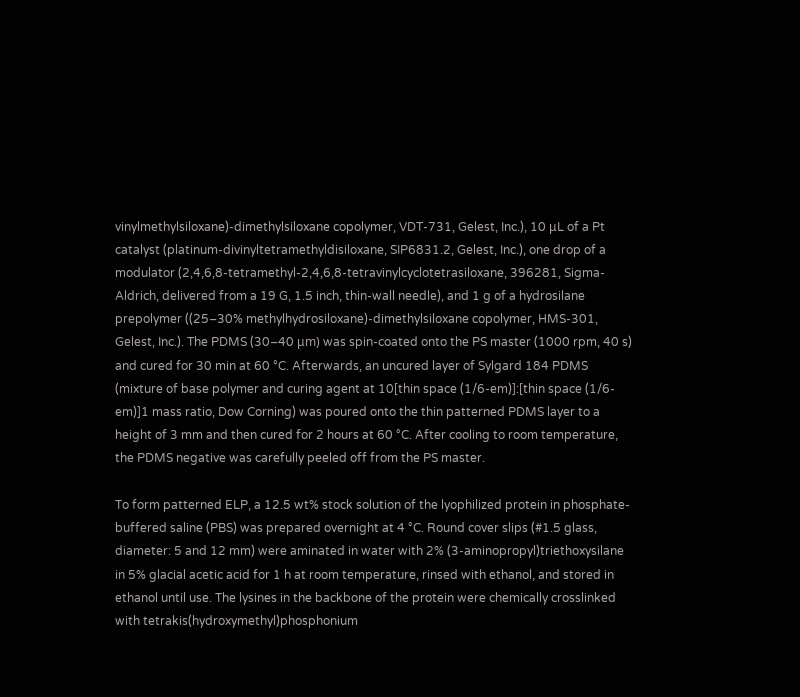vinylmethylsiloxane)-dimethylsiloxane copolymer, VDT-731, Gelest, Inc.), 10 μL of a Pt catalyst (platinum-divinyltetramethyldisiloxane, SIP6831.2, Gelest, Inc.), one drop of a modulator (2,4,6,8-tetramethyl-2,4,6,8-tetravinylcyclotetrasiloxane, 396281, Sigma-Aldrich, delivered from a 19 G, 1.5 inch, thin-wall needle), and 1 g of a hydrosilane prepolymer ((25–30% methylhydrosiloxane)-dimethylsiloxane copolymer, HMS-301, Gelest, Inc.). The PDMS (30–40 μm) was spin-coated onto the PS master (1000 rpm, 40 s) and cured for 30 min at 60 °C. Afterwards, an uncured layer of Sylgard 184 PDMS (mixture of base polymer and curing agent at 10[thin space (1/6-em)]:[thin space (1/6-em)]1 mass ratio, Dow Corning) was poured onto the thin patterned PDMS layer to a height of 3 mm and then cured for 2 hours at 60 °C. After cooling to room temperature, the PDMS negative was carefully peeled off from the PS master.

To form patterned ELP, a 12.5 wt% stock solution of the lyophilized protein in phosphate-buffered saline (PBS) was prepared overnight at 4 °C. Round cover slips (#1.5 glass, diameter: 5 and 12 mm) were aminated in water with 2% (3-aminopropyl)triethoxysilane in 5% glacial acetic acid for 1 h at room temperature, rinsed with ethanol, and stored in ethanol until use. The lysines in the backbone of the protein were chemically crosslinked with tetrakis(hydroxymethyl)phosphonium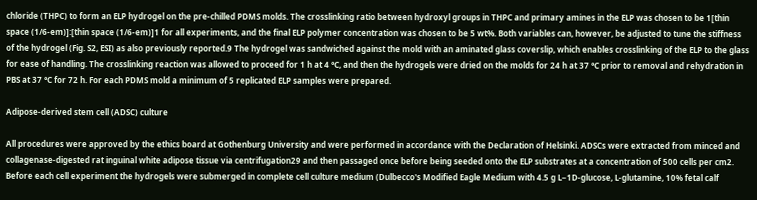chloride (THPC) to form an ELP hydrogel on the pre-chilled PDMS molds. The crosslinking ratio between hydroxyl groups in THPC and primary amines in the ELP was chosen to be 1[thin space (1/6-em)]:[thin space (1/6-em)]1 for all experiments, and the final ELP polymer concentration was chosen to be 5 wt%. Both variables can, however, be adjusted to tune the stiffness of the hydrogel (Fig. S2, ESI) as also previously reported.9 The hydrogel was sandwiched against the mold with an aminated glass coverslip, which enables crosslinking of the ELP to the glass for ease of handling. The crosslinking reaction was allowed to proceed for 1 h at 4 °C, and then the hydrogels were dried on the molds for 24 h at 37 °C prior to removal and rehydration in PBS at 37 °C for 72 h. For each PDMS mold a minimum of 5 replicated ELP samples were prepared.

Adipose-derived stem cell (ADSC) culture

All procedures were approved by the ethics board at Gothenburg University and were performed in accordance with the Declaration of Helsinki. ADSCs were extracted from minced and collagenase-digested rat inguinal white adipose tissue via centrifugation29 and then passaged once before being seeded onto the ELP substrates at a concentration of 500 cells per cm2. Before each cell experiment the hydrogels were submerged in complete cell culture medium (Dulbecco's Modified Eagle Medium with 4.5 g L−1D-glucose, L-glutamine, 10% fetal calf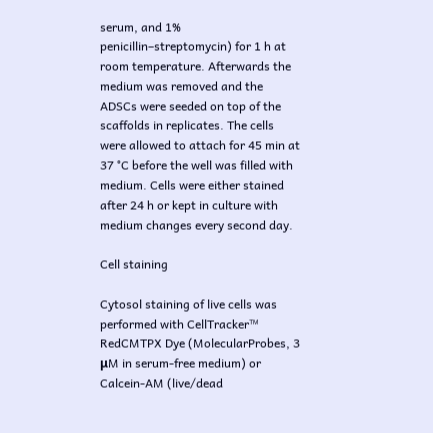serum, and 1% penicillin–streptomycin) for 1 h at room temperature. Afterwards the medium was removed and the ADSCs were seeded on top of the scaffolds in replicates. The cells were allowed to attach for 45 min at 37 °C before the well was filled with medium. Cells were either stained after 24 h or kept in culture with medium changes every second day.

Cell staining

Cytosol staining of live cells was performed with CellTracker™ RedCMTPX Dye (MolecularProbes, 3 μM in serum-free medium) or Calcein-AM (live/dead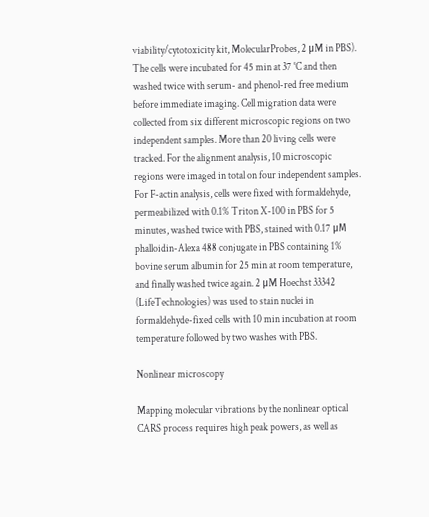viability/cytotoxicity kit, MolecularProbes, 2 μM in PBS). The cells were incubated for 45 min at 37 °C and then washed twice with serum- and phenol-red free medium before immediate imaging. Cell migration data were collected from six different microscopic regions on two independent samples. More than 20 living cells were tracked. For the alignment analysis, 10 microscopic regions were imaged in total on four independent samples. For F-actin analysis, cells were fixed with formaldehyde, permeabilized with 0.1% Triton X-100 in PBS for 5 minutes, washed twice with PBS, stained with 0.17 μM phalloidin-Alexa 488 conjugate in PBS containing 1% bovine serum albumin for 25 min at room temperature, and finally washed twice again. 2 μM Hoechst 33342 (LifeTechnologies) was used to stain nuclei in formaldehyde-fixed cells with 10 min incubation at room temperature followed by two washes with PBS.

Nonlinear microscopy

Mapping molecular vibrations by the nonlinear optical CARS process requires high peak powers, as well as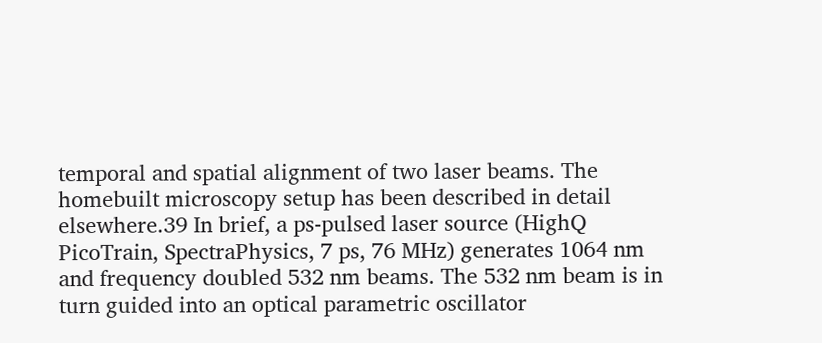temporal and spatial alignment of two laser beams. The homebuilt microscopy setup has been described in detail elsewhere.39 In brief, a ps-pulsed laser source (HighQ PicoTrain, SpectraPhysics, 7 ps, 76 MHz) generates 1064 nm and frequency doubled 532 nm beams. The 532 nm beam is in turn guided into an optical parametric oscillator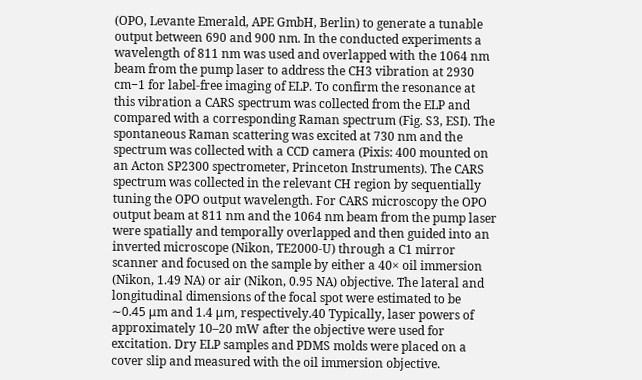(OPO, Levante Emerald, APE GmbH, Berlin) to generate a tunable output between 690 and 900 nm. In the conducted experiments a wavelength of 811 nm was used and overlapped with the 1064 nm beam from the pump laser to address the CH3 vibration at 2930 cm−1 for label-free imaging of ELP. To confirm the resonance at this vibration a CARS spectrum was collected from the ELP and compared with a corresponding Raman spectrum (Fig. S3, ESI). The spontaneous Raman scattering was excited at 730 nm and the spectrum was collected with a CCD camera (Pixis: 400 mounted on an Acton SP2300 spectrometer, Princeton Instruments). The CARS spectrum was collected in the relevant CH region by sequentially tuning the OPO output wavelength. For CARS microscopy the OPO output beam at 811 nm and the 1064 nm beam from the pump laser were spatially and temporally overlapped and then guided into an inverted microscope (Nikon, TE2000-U) through a C1 mirror scanner and focused on the sample by either a 40× oil immersion (Nikon, 1.49 NA) or air (Nikon, 0.95 NA) objective. The lateral and longitudinal dimensions of the focal spot were estimated to be ∼0.45 μm and 1.4 μm, respectively.40 Typically, laser powers of approximately 10–20 mW after the objective were used for excitation. Dry ELP samples and PDMS molds were placed on a cover slip and measured with the oil immersion objective.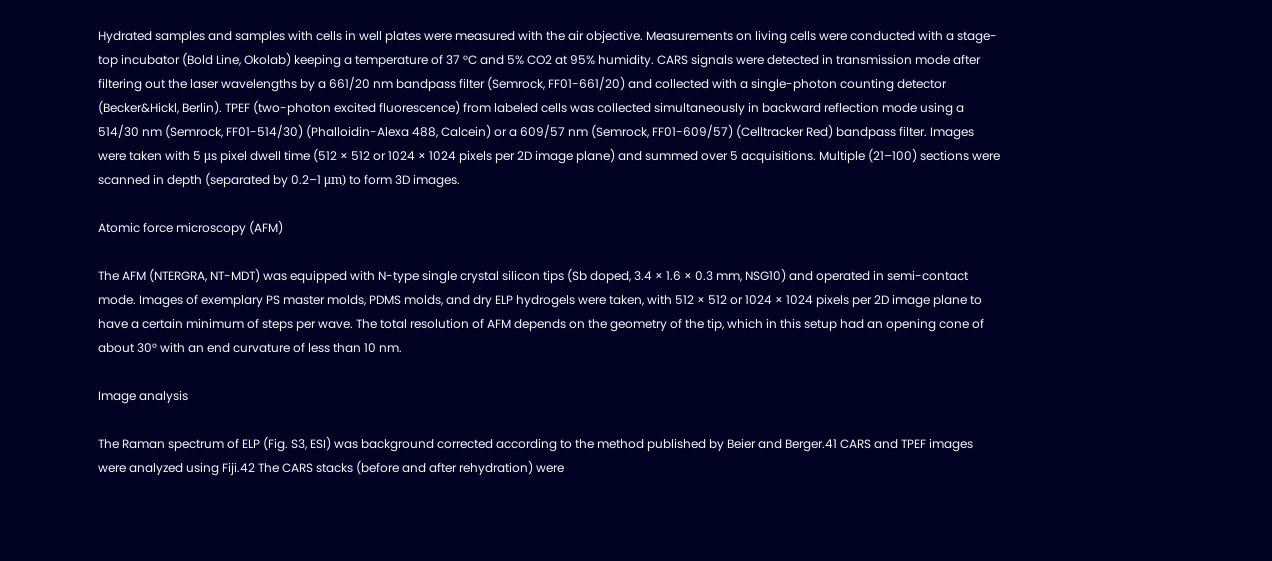Hydrated samples and samples with cells in well plates were measured with the air objective. Measurements on living cells were conducted with a stage-top incubator (Bold Line, Okolab) keeping a temperature of 37 °C and 5% CO2 at 95% humidity. CARS signals were detected in transmission mode after filtering out the laser wavelengths by a 661/20 nm bandpass filter (Semrock, FF01-661/20) and collected with a single-photon counting detector (Becker&Hickl, Berlin). TPEF (two-photon excited fluorescence) from labeled cells was collected simultaneously in backward reflection mode using a 514/30 nm (Semrock, FF01-514/30) (Phalloidin-Alexa 488, Calcein) or a 609/57 nm (Semrock, FF01-609/57) (Celltracker Red) bandpass filter. Images were taken with 5 μs pixel dwell time (512 × 512 or 1024 × 1024 pixels per 2D image plane) and summed over 5 acquisitions. Multiple (21–100) sections were scanned in depth (separated by 0.2–1 μm) to form 3D images.

Atomic force microscopy (AFM)

The AFM (NTERGRA, NT-MDT) was equipped with N-type single crystal silicon tips (Sb doped, 3.4 × 1.6 × 0.3 mm, NSG10) and operated in semi-contact mode. Images of exemplary PS master molds, PDMS molds, and dry ELP hydrogels were taken, with 512 × 512 or 1024 × 1024 pixels per 2D image plane to have a certain minimum of steps per wave. The total resolution of AFM depends on the geometry of the tip, which in this setup had an opening cone of about 30° with an end curvature of less than 10 nm.

Image analysis

The Raman spectrum of ELP (Fig. S3, ESI) was background corrected according to the method published by Beier and Berger.41 CARS and TPEF images were analyzed using Fiji.42 The CARS stacks (before and after rehydration) were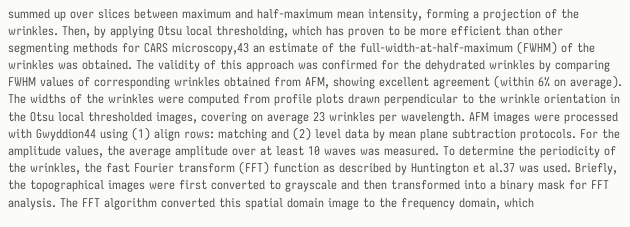summed up over slices between maximum and half-maximum mean intensity, forming a projection of the wrinkles. Then, by applying Otsu local thresholding, which has proven to be more efficient than other segmenting methods for CARS microscopy,43 an estimate of the full-width-at-half-maximum (FWHM) of the wrinkles was obtained. The validity of this approach was confirmed for the dehydrated wrinkles by comparing FWHM values of corresponding wrinkles obtained from AFM, showing excellent agreement (within 6% on average). The widths of the wrinkles were computed from profile plots drawn perpendicular to the wrinkle orientation in the Otsu local thresholded images, covering on average 23 wrinkles per wavelength. AFM images were processed with Gwyddion44 using (1) align rows: matching and (2) level data by mean plane subtraction protocols. For the amplitude values, the average amplitude over at least 10 waves was measured. To determine the periodicity of the wrinkles, the fast Fourier transform (FFT) function as described by Huntington et al.37 was used. Briefly, the topographical images were first converted to grayscale and then transformed into a binary mask for FFT analysis. The FFT algorithm converted this spatial domain image to the frequency domain, which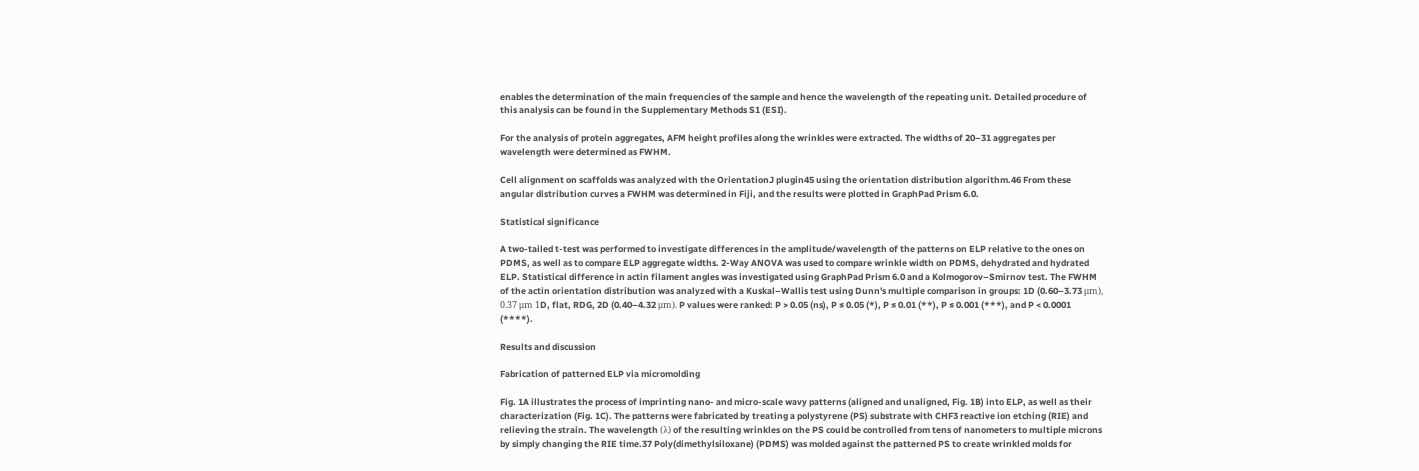enables the determination of the main frequencies of the sample and hence the wavelength of the repeating unit. Detailed procedure of this analysis can be found in the Supplementary Methods S1 (ESI).

For the analysis of protein aggregates, AFM height profiles along the wrinkles were extracted. The widths of 20–31 aggregates per wavelength were determined as FWHM.

Cell alignment on scaffolds was analyzed with the OrientationJ plugin45 using the orientation distribution algorithm.46 From these angular distribution curves a FWHM was determined in Fiji, and the results were plotted in GraphPad Prism 6.0.

Statistical significance

A two-tailed t-test was performed to investigate differences in the amplitude/wavelength of the patterns on ELP relative to the ones on PDMS, as well as to compare ELP aggregate widths. 2-Way ANOVA was used to compare wrinkle width on PDMS, dehydrated and hydrated ELP. Statistical difference in actin filament angles was investigated using GraphPad Prism 6.0 and a Kolmogorov–Smirnov test. The FWHM of the actin orientation distribution was analyzed with a Kuskal–Wallis test using Dunn's multiple comparison in groups: 1D (0.60–3.73 μm), 0.37 μm 1D, flat, RDG, 2D (0.40–4.32 μm). P values were ranked: P > 0.05 (ns), P ≤ 0.05 (*), P ≤ 0.01 (**), P ≤ 0.001 (***), and P < 0.0001 (****).

Results and discussion

Fabrication of patterned ELP via micromolding

Fig. 1A illustrates the process of imprinting nano- and micro-scale wavy patterns (aligned and unaligned, Fig. 1B) into ELP, as well as their characterization (Fig. 1C). The patterns were fabricated by treating a polystyrene (PS) substrate with CHF3 reactive ion etching (RIE) and relieving the strain. The wavelength (λ) of the resulting wrinkles on the PS could be controlled from tens of nanometers to multiple microns by simply changing the RIE time.37 Poly(dimethylsiloxane) (PDMS) was molded against the patterned PS to create wrinkled molds for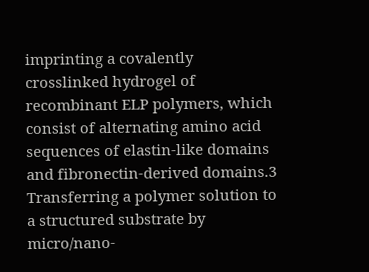imprinting a covalently crosslinked hydrogel of recombinant ELP polymers, which consist of alternating amino acid sequences of elastin-like domains and fibronectin-derived domains.3 Transferring a polymer solution to a structured substrate by micro/nano-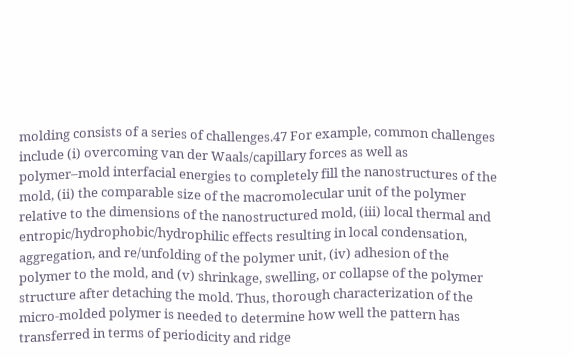molding consists of a series of challenges.47 For example, common challenges include (i) overcoming van der Waals/capillary forces as well as polymer–mold interfacial energies to completely fill the nanostructures of the mold, (ii) the comparable size of the macromolecular unit of the polymer relative to the dimensions of the nanostructured mold, (iii) local thermal and entropic/hydrophobic/hydrophilic effects resulting in local condensation, aggregation, and re/unfolding of the polymer unit, (iv) adhesion of the polymer to the mold, and (v) shrinkage, swelling, or collapse of the polymer structure after detaching the mold. Thus, thorough characterization of the micro-molded polymer is needed to determine how well the pattern has transferred in terms of periodicity and ridge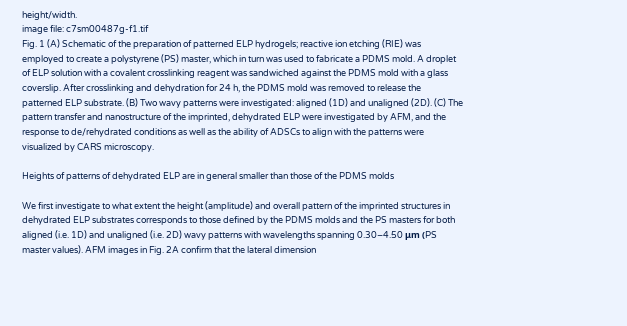height/width.
image file: c7sm00487g-f1.tif
Fig. 1 (A) Schematic of the preparation of patterned ELP hydrogels; reactive ion etching (RIE) was employed to create a polystyrene (PS) master, which in turn was used to fabricate a PDMS mold. A droplet of ELP solution with a covalent crosslinking reagent was sandwiched against the PDMS mold with a glass coverslip. After crosslinking and dehydration for 24 h, the PDMS mold was removed to release the patterned ELP substrate. (B) Two wavy patterns were investigated: aligned (1D) and unaligned (2D). (C) The pattern transfer and nanostructure of the imprinted, dehydrated ELP were investigated by AFM, and the response to de/rehydrated conditions as well as the ability of ADSCs to align with the patterns were visualized by CARS microscopy.

Heights of patterns of dehydrated ELP are in general smaller than those of the PDMS molds

We first investigate to what extent the height (amplitude) and overall pattern of the imprinted structures in dehydrated ELP substrates corresponds to those defined by the PDMS molds and the PS masters for both aligned (i.e. 1D) and unaligned (i.e. 2D) wavy patterns with wavelengths spanning 0.30–4.50 μm (PS master values). AFM images in Fig. 2A confirm that the lateral dimension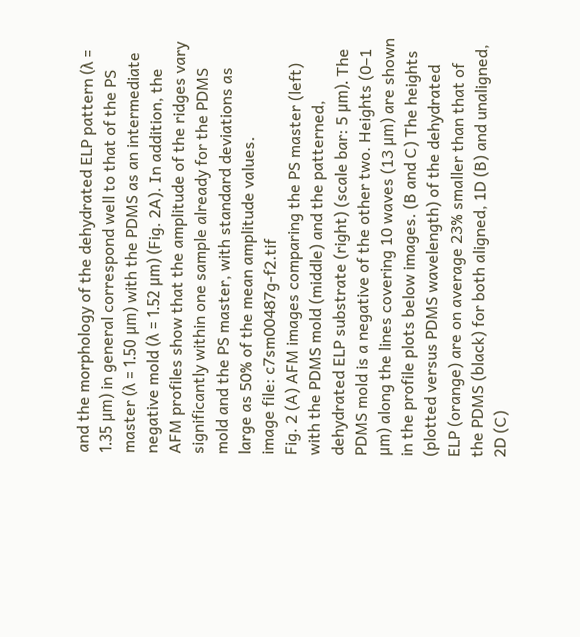and the morphology of the dehydrated ELP pattern (λ = 1.35 μm) in general correspond well to that of the PS master (λ = 1.50 μm) with the PDMS as an intermediate negative mold (λ = 1.52 μm) (Fig. 2A). In addition, the AFM profiles show that the amplitude of the ridges vary significantly within one sample already for the PDMS mold and the PS master, with standard deviations as large as 50% of the mean amplitude values.
image file: c7sm00487g-f2.tif
Fig. 2 (A) AFM images comparing the PS master (left) with the PDMS mold (middle) and the patterned, dehydrated ELP substrate (right) (scale bar: 5 μm). The PDMS mold is a negative of the other two. Heights (0–1 μm) along the lines covering 10 waves (13 μm) are shown in the profile plots below images. (B and C) The heights (plotted versus PDMS wavelength) of the dehydrated ELP (orange) are on average 23% smaller than that of the PDMS (black) for both aligned, 1D (B) and unaligned, 2D (C)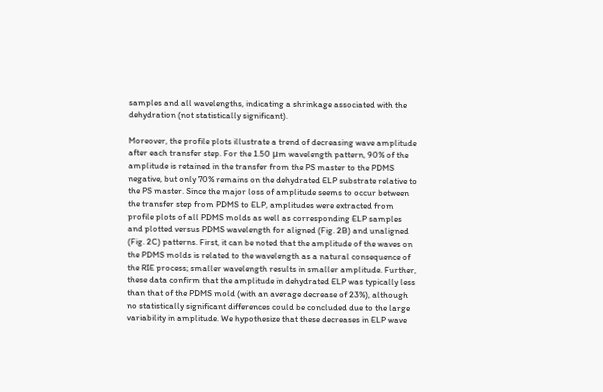samples and all wavelengths, indicating a shrinkage associated with the dehydration (not statistically significant).

Moreover, the profile plots illustrate a trend of decreasing wave amplitude after each transfer step. For the 1.50 μm wavelength pattern, 90% of the amplitude is retained in the transfer from the PS master to the PDMS negative, but only 70% remains on the dehydrated ELP substrate relative to the PS master. Since the major loss of amplitude seems to occur between the transfer step from PDMS to ELP, amplitudes were extracted from profile plots of all PDMS molds as well as corresponding ELP samples and plotted versus PDMS wavelength for aligned (Fig. 2B) and unaligned (Fig. 2C) patterns. First, it can be noted that the amplitude of the waves on the PDMS molds is related to the wavelength as a natural consequence of the RIE process; smaller wavelength results in smaller amplitude. Further, these data confirm that the amplitude in dehydrated ELP was typically less than that of the PDMS mold (with an average decrease of 23%), although no statistically significant differences could be concluded due to the large variability in amplitude. We hypothesize that these decreases in ELP wave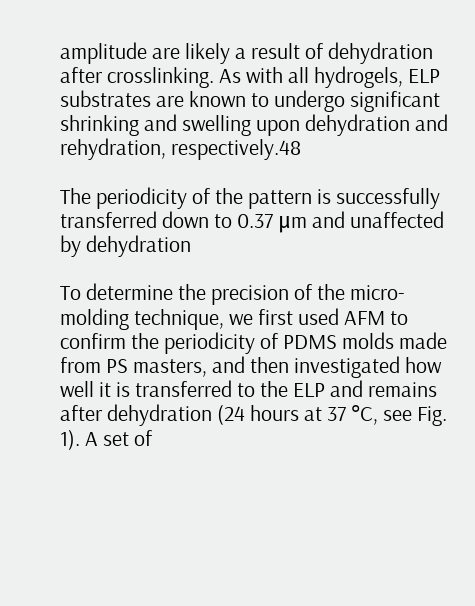amplitude are likely a result of dehydration after crosslinking. As with all hydrogels, ELP substrates are known to undergo significant shrinking and swelling upon dehydration and rehydration, respectively.48

The periodicity of the pattern is successfully transferred down to 0.37 μm and unaffected by dehydration

To determine the precision of the micro-molding technique, we first used AFM to confirm the periodicity of PDMS molds made from PS masters, and then investigated how well it is transferred to the ELP and remains after dehydration (24 hours at 37 °C, see Fig. 1). A set of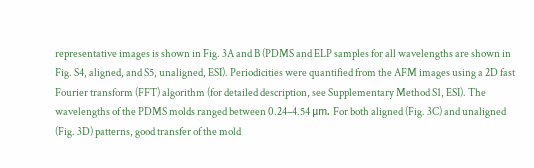representative images is shown in Fig. 3A and B (PDMS and ELP samples for all wavelengths are shown in Fig. S4, aligned, and S5, unaligned, ESI). Periodicities were quantified from the AFM images using a 2D fast Fourier transform (FFT) algorithm (for detailed description, see Supplementary Method S1, ESI). The wavelengths of the PDMS molds ranged between 0.24–4.54 μm. For both aligned (Fig. 3C) and unaligned (Fig. 3D) patterns, good transfer of the mold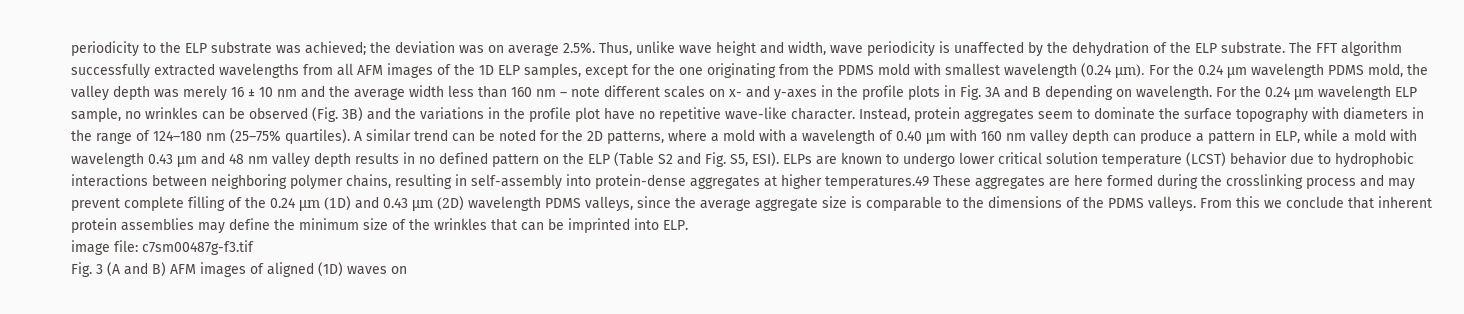periodicity to the ELP substrate was achieved; the deviation was on average 2.5%. Thus, unlike wave height and width, wave periodicity is unaffected by the dehydration of the ELP substrate. The FFT algorithm successfully extracted wavelengths from all AFM images of the 1D ELP samples, except for the one originating from the PDMS mold with smallest wavelength (0.24 μm). For the 0.24 μm wavelength PDMS mold, the valley depth was merely 16 ± 10 nm and the average width less than 160 nm – note different scales on x- and y-axes in the profile plots in Fig. 3A and B depending on wavelength. For the 0.24 μm wavelength ELP sample, no wrinkles can be observed (Fig. 3B) and the variations in the profile plot have no repetitive wave-like character. Instead, protein aggregates seem to dominate the surface topography with diameters in the range of 124–180 nm (25–75% quartiles). A similar trend can be noted for the 2D patterns, where a mold with a wavelength of 0.40 μm with 160 nm valley depth can produce a pattern in ELP, while a mold with wavelength 0.43 μm and 48 nm valley depth results in no defined pattern on the ELP (Table S2 and Fig. S5, ESI). ELPs are known to undergo lower critical solution temperature (LCST) behavior due to hydrophobic interactions between neighboring polymer chains, resulting in self-assembly into protein-dense aggregates at higher temperatures.49 These aggregates are here formed during the crosslinking process and may prevent complete filling of the 0.24 μm (1D) and 0.43 μm (2D) wavelength PDMS valleys, since the average aggregate size is comparable to the dimensions of the PDMS valleys. From this we conclude that inherent protein assemblies may define the minimum size of the wrinkles that can be imprinted into ELP.
image file: c7sm00487g-f3.tif
Fig. 3 (A and B) AFM images of aligned (1D) waves on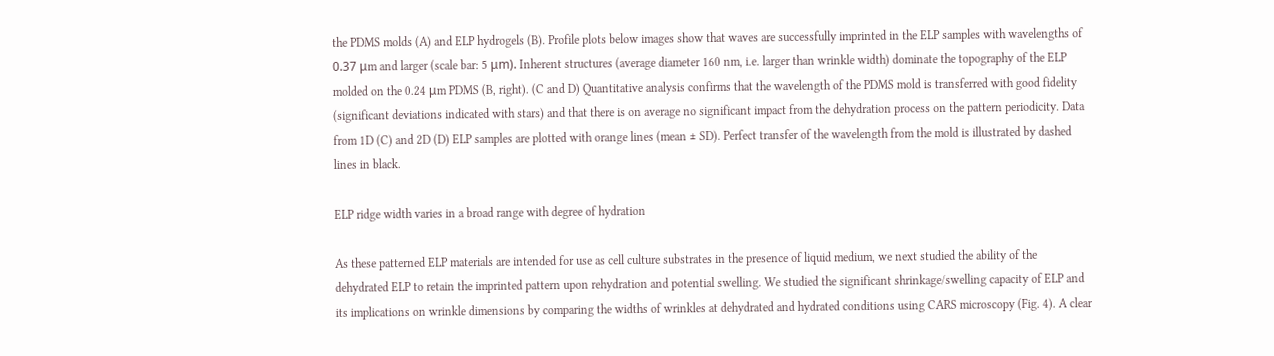the PDMS molds (A) and ELP hydrogels (B). Profile plots below images show that waves are successfully imprinted in the ELP samples with wavelengths of 0.37 μm and larger (scale bar: 5 μm). Inherent structures (average diameter 160 nm, i.e. larger than wrinkle width) dominate the topography of the ELP molded on the 0.24 μm PDMS (B, right). (C and D) Quantitative analysis confirms that the wavelength of the PDMS mold is transferred with good fidelity (significant deviations indicated with stars) and that there is on average no significant impact from the dehydration process on the pattern periodicity. Data from 1D (C) and 2D (D) ELP samples are plotted with orange lines (mean ± SD). Perfect transfer of the wavelength from the mold is illustrated by dashed lines in black.

ELP ridge width varies in a broad range with degree of hydration

As these patterned ELP materials are intended for use as cell culture substrates in the presence of liquid medium, we next studied the ability of the dehydrated ELP to retain the imprinted pattern upon rehydration and potential swelling. We studied the significant shrinkage/swelling capacity of ELP and its implications on wrinkle dimensions by comparing the widths of wrinkles at dehydrated and hydrated conditions using CARS microscopy (Fig. 4). A clear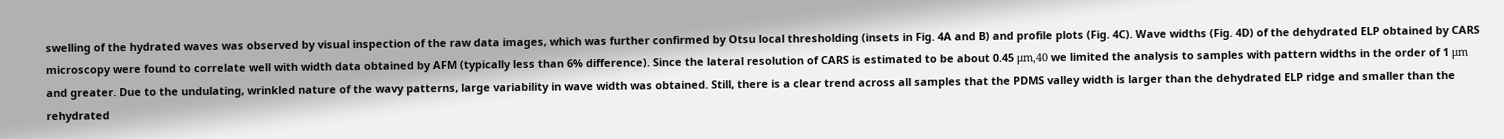swelling of the hydrated waves was observed by visual inspection of the raw data images, which was further confirmed by Otsu local thresholding (insets in Fig. 4A and B) and profile plots (Fig. 4C). Wave widths (Fig. 4D) of the dehydrated ELP obtained by CARS microscopy were found to correlate well with width data obtained by AFM (typically less than 6% difference). Since the lateral resolution of CARS is estimated to be about 0.45 μm,40 we limited the analysis to samples with pattern widths in the order of 1 μm and greater. Due to the undulating, wrinkled nature of the wavy patterns, large variability in wave width was obtained. Still, there is a clear trend across all samples that the PDMS valley width is larger than the dehydrated ELP ridge and smaller than the rehydrated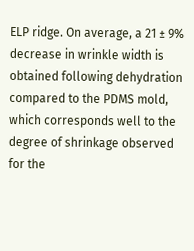ELP ridge. On average, a 21 ± 9% decrease in wrinkle width is obtained following dehydration compared to the PDMS mold, which corresponds well to the degree of shrinkage observed for the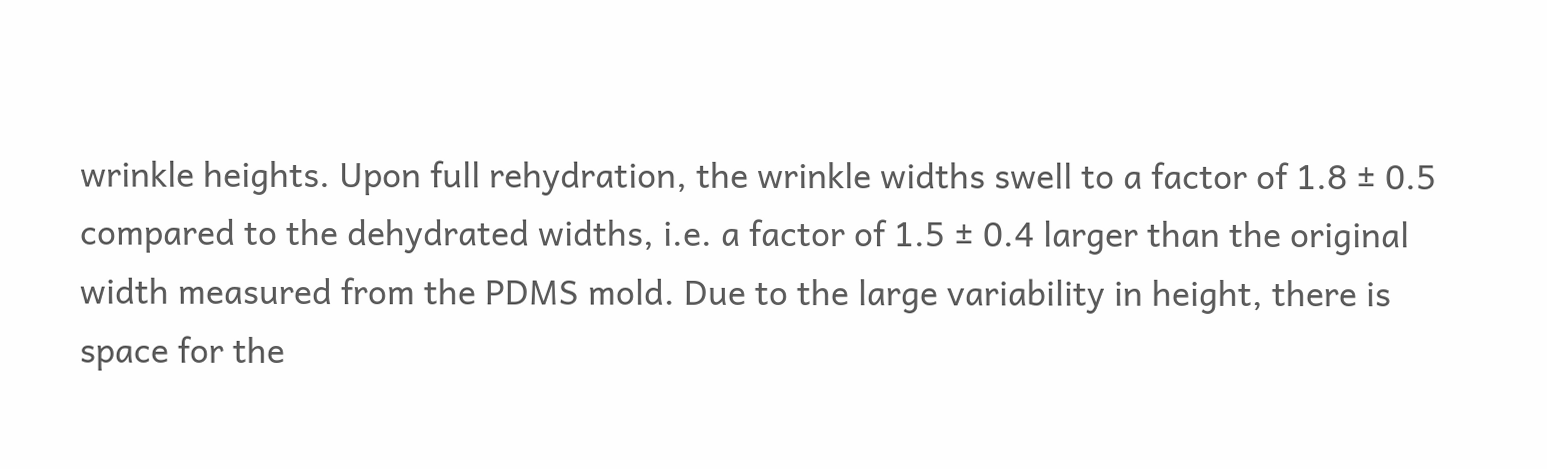wrinkle heights. Upon full rehydration, the wrinkle widths swell to a factor of 1.8 ± 0.5 compared to the dehydrated widths, i.e. a factor of 1.5 ± 0.4 larger than the original width measured from the PDMS mold. Due to the large variability in height, there is space for the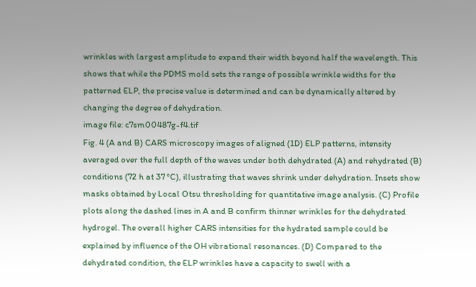wrinkles with largest amplitude to expand their width beyond half the wavelength. This shows that while the PDMS mold sets the range of possible wrinkle widths for the patterned ELP, the precise value is determined and can be dynamically altered by changing the degree of dehydration.
image file: c7sm00487g-f4.tif
Fig. 4 (A and B) CARS microscopy images of aligned (1D) ELP patterns, intensity averaged over the full depth of the waves under both dehydrated (A) and rehydrated (B) conditions (72 h at 37 °C), illustrating that waves shrink under dehydration. Insets show masks obtained by Local Otsu thresholding for quantitative image analysis. (C) Profile plots along the dashed lines in A and B confirm thinner wrinkles for the dehydrated hydrogel. The overall higher CARS intensities for the hydrated sample could be explained by influence of the OH vibrational resonances. (D) Compared to the dehydrated condition, the ELP wrinkles have a capacity to swell with a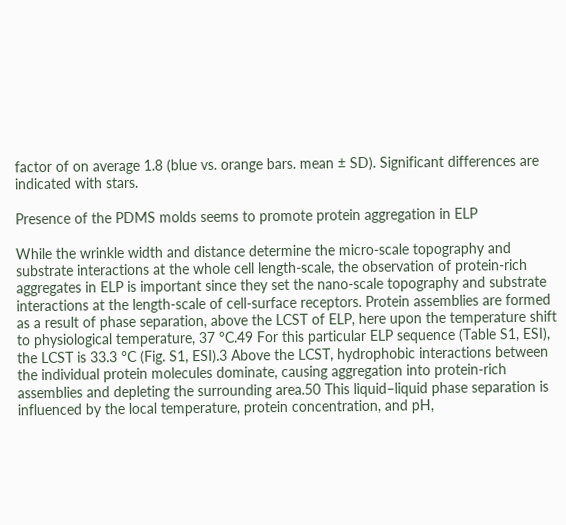factor of on average 1.8 (blue vs. orange bars. mean ± SD). Significant differences are indicated with stars.

Presence of the PDMS molds seems to promote protein aggregation in ELP

While the wrinkle width and distance determine the micro-scale topography and substrate interactions at the whole cell length-scale, the observation of protein-rich aggregates in ELP is important since they set the nano-scale topography and substrate interactions at the length-scale of cell-surface receptors. Protein assemblies are formed as a result of phase separation, above the LCST of ELP, here upon the temperature shift to physiological temperature, 37 °C.49 For this particular ELP sequence (Table S1, ESI), the LCST is 33.3 °C (Fig. S1, ESI).3 Above the LCST, hydrophobic interactions between the individual protein molecules dominate, causing aggregation into protein-rich assemblies and depleting the surrounding area.50 This liquid–liquid phase separation is influenced by the local temperature, protein concentration, and pH,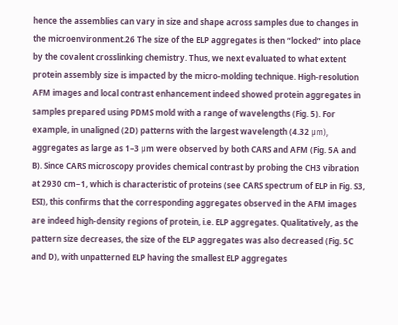hence the assemblies can vary in size and shape across samples due to changes in the microenvironment.26 The size of the ELP aggregates is then “locked” into place by the covalent crosslinking chemistry. Thus, we next evaluated to what extent protein assembly size is impacted by the micro-molding technique. High-resolution AFM images and local contrast enhancement indeed showed protein aggregates in samples prepared using PDMS mold with a range of wavelengths (Fig. 5). For example, in unaligned (2D) patterns with the largest wavelength (4.32 μm), aggregates as large as 1–3 μm were observed by both CARS and AFM (Fig. 5A and B). Since CARS microscopy provides chemical contrast by probing the CH3 vibration at 2930 cm−1, which is characteristic of proteins (see CARS spectrum of ELP in Fig. S3, ESI), this confirms that the corresponding aggregates observed in the AFM images are indeed high-density regions of protein, i.e. ELP aggregates. Qualitatively, as the pattern size decreases, the size of the ELP aggregates was also decreased (Fig. 5C and D), with unpatterned ELP having the smallest ELP aggregates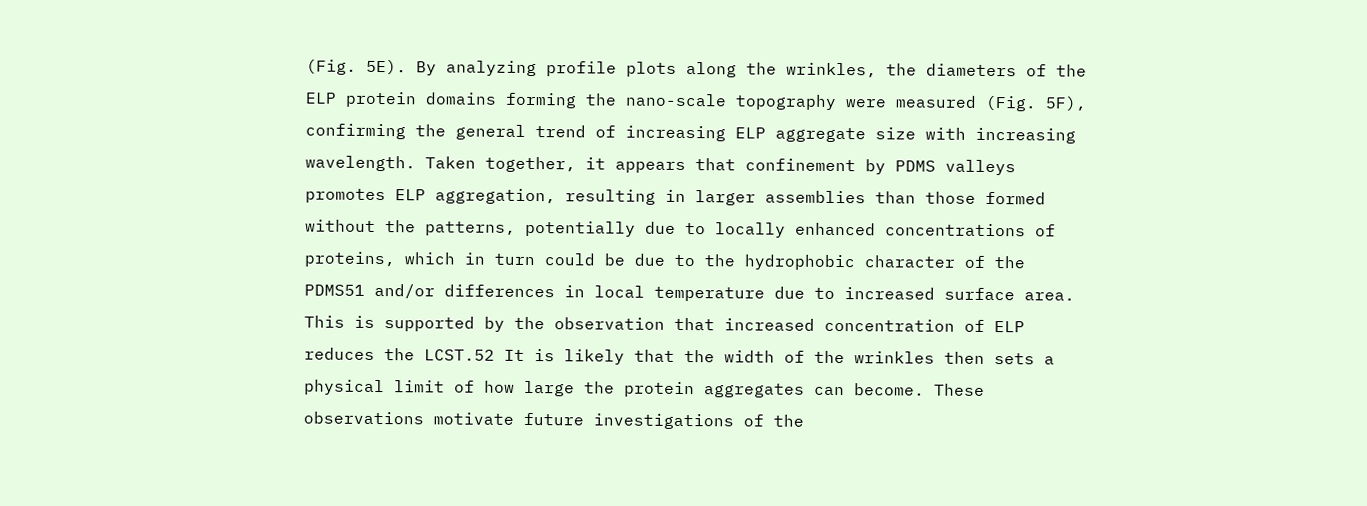(Fig. 5E). By analyzing profile plots along the wrinkles, the diameters of the ELP protein domains forming the nano-scale topography were measured (Fig. 5F), confirming the general trend of increasing ELP aggregate size with increasing wavelength. Taken together, it appears that confinement by PDMS valleys promotes ELP aggregation, resulting in larger assemblies than those formed without the patterns, potentially due to locally enhanced concentrations of proteins, which in turn could be due to the hydrophobic character of the PDMS51 and/or differences in local temperature due to increased surface area. This is supported by the observation that increased concentration of ELP reduces the LCST.52 It is likely that the width of the wrinkles then sets a physical limit of how large the protein aggregates can become. These observations motivate future investigations of the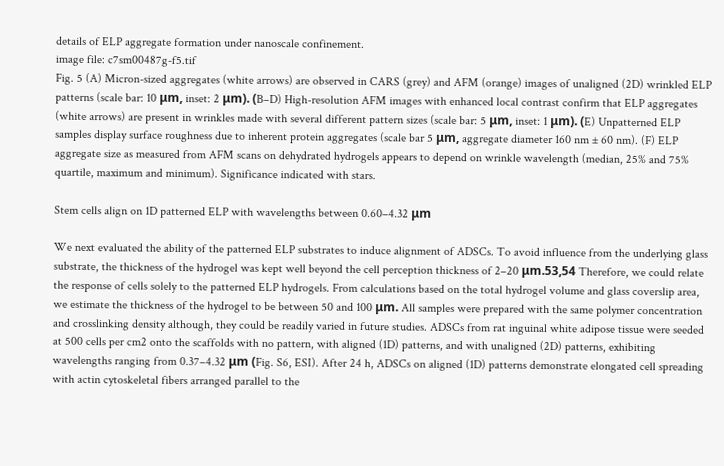details of ELP aggregate formation under nanoscale confinement.
image file: c7sm00487g-f5.tif
Fig. 5 (A) Micron-sized aggregates (white arrows) are observed in CARS (grey) and AFM (orange) images of unaligned (2D) wrinkled ELP patterns (scale bar: 10 μm, inset: 2 μm). (B–D) High-resolution AFM images with enhanced local contrast confirm that ELP aggregates (white arrows) are present in wrinkles made with several different pattern sizes (scale bar: 5 μm, inset: 1 μm). (E) Unpatterned ELP samples display surface roughness due to inherent protein aggregates (scale bar 5 μm, aggregate diameter 160 nm ± 60 nm). (F) ELP aggregate size as measured from AFM scans on dehydrated hydrogels appears to depend on wrinkle wavelength (median, 25% and 75% quartile, maximum and minimum). Significance indicated with stars.

Stem cells align on 1D patterned ELP with wavelengths between 0.60–4.32 μm

We next evaluated the ability of the patterned ELP substrates to induce alignment of ADSCs. To avoid influence from the underlying glass substrate, the thickness of the hydrogel was kept well beyond the cell perception thickness of 2–20 μm.53,54 Therefore, we could relate the response of cells solely to the patterned ELP hydrogels. From calculations based on the total hydrogel volume and glass coverslip area, we estimate the thickness of the hydrogel to be between 50 and 100 μm. All samples were prepared with the same polymer concentration and crosslinking density although, they could be readily varied in future studies. ADSCs from rat inguinal white adipose tissue were seeded at 500 cells per cm2 onto the scaffolds with no pattern, with aligned (1D) patterns, and with unaligned (2D) patterns, exhibiting wavelengths ranging from 0.37–4.32 μm (Fig. S6, ESI). After 24 h, ADSCs on aligned (1D) patterns demonstrate elongated cell spreading with actin cytoskeletal fibers arranged parallel to the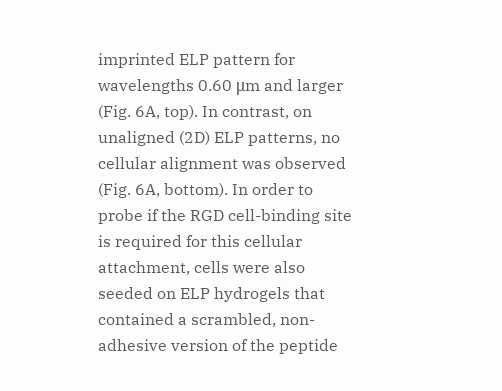imprinted ELP pattern for wavelengths 0.60 μm and larger (Fig. 6A, top). In contrast, on unaligned (2D) ELP patterns, no cellular alignment was observed (Fig. 6A, bottom). In order to probe if the RGD cell-binding site is required for this cellular attachment, cells were also seeded on ELP hydrogels that contained a scrambled, non-adhesive version of the peptide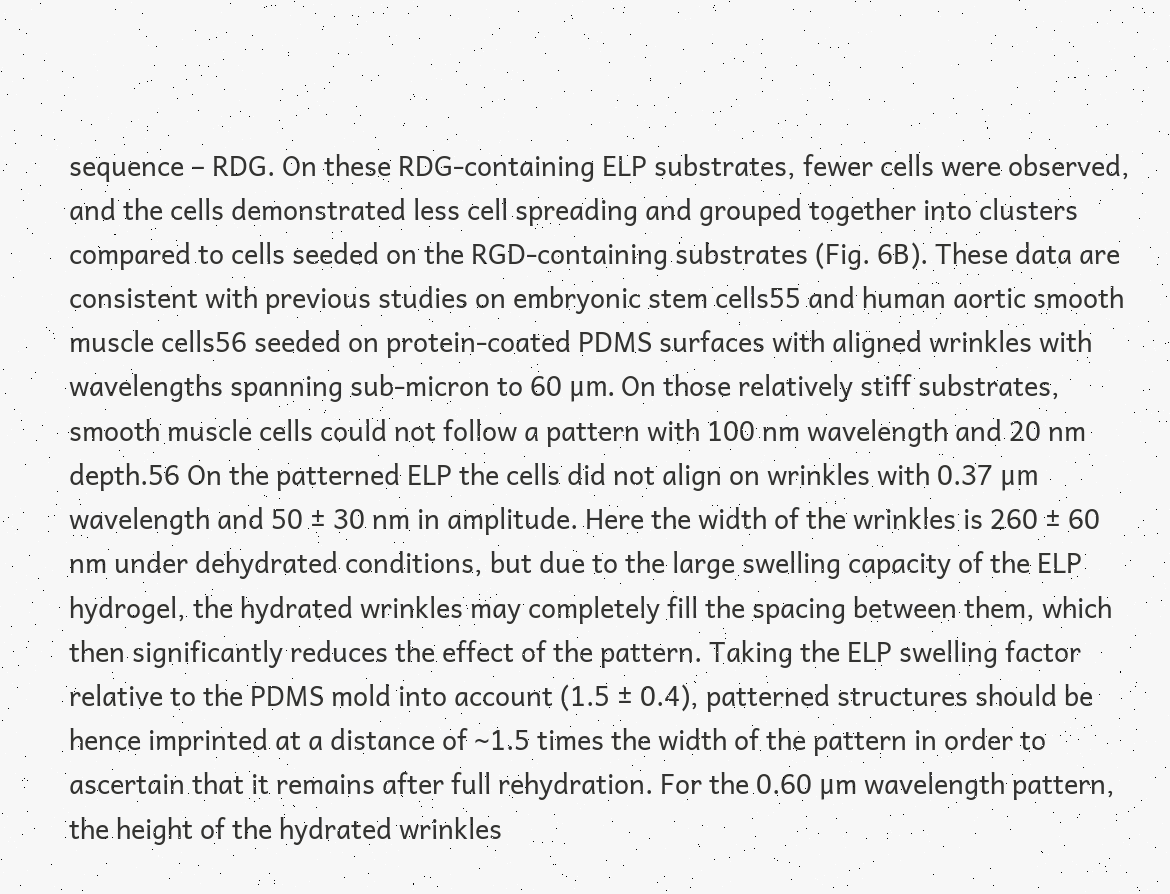sequence – RDG. On these RDG-containing ELP substrates, fewer cells were observed, and the cells demonstrated less cell spreading and grouped together into clusters compared to cells seeded on the RGD-containing substrates (Fig. 6B). These data are consistent with previous studies on embryonic stem cells55 and human aortic smooth muscle cells56 seeded on protein-coated PDMS surfaces with aligned wrinkles with wavelengths spanning sub-micron to 60 μm. On those relatively stiff substrates, smooth muscle cells could not follow a pattern with 100 nm wavelength and 20 nm depth.56 On the patterned ELP the cells did not align on wrinkles with 0.37 μm wavelength and 50 ± 30 nm in amplitude. Here the width of the wrinkles is 260 ± 60 nm under dehydrated conditions, but due to the large swelling capacity of the ELP hydrogel, the hydrated wrinkles may completely fill the spacing between them, which then significantly reduces the effect of the pattern. Taking the ELP swelling factor relative to the PDMS mold into account (1.5 ± 0.4), patterned structures should be hence imprinted at a distance of ∼1.5 times the width of the pattern in order to ascertain that it remains after full rehydration. For the 0.60 μm wavelength pattern, the height of the hydrated wrinkles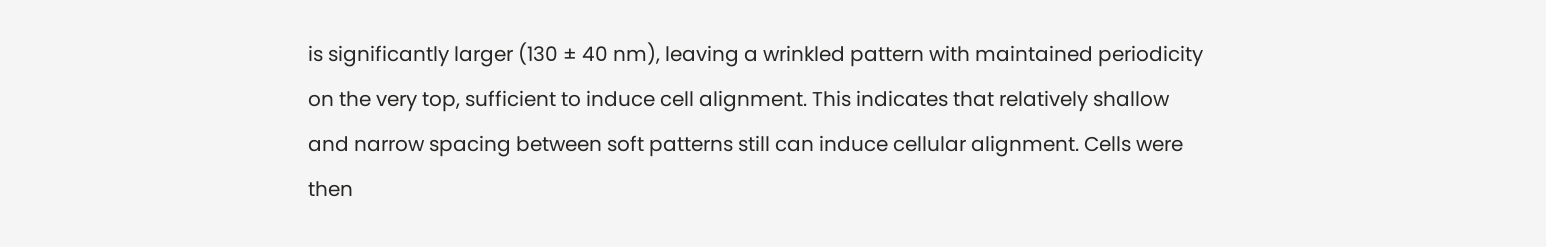is significantly larger (130 ± 40 nm), leaving a wrinkled pattern with maintained periodicity on the very top, sufficient to induce cell alignment. This indicates that relatively shallow and narrow spacing between soft patterns still can induce cellular alignment. Cells were then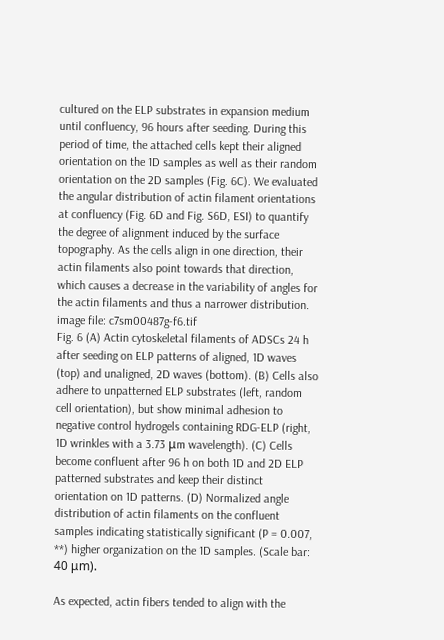cultured on the ELP substrates in expansion medium until confluency, 96 hours after seeding. During this period of time, the attached cells kept their aligned orientation on the 1D samples as well as their random orientation on the 2D samples (Fig. 6C). We evaluated the angular distribution of actin filament orientations at confluency (Fig. 6D and Fig. S6D, ESI) to quantify the degree of alignment induced by the surface topography. As the cells align in one direction, their actin filaments also point towards that direction, which causes a decrease in the variability of angles for the actin filaments and thus a narrower distribution.
image file: c7sm00487g-f6.tif
Fig. 6 (A) Actin cytoskeletal filaments of ADSCs 24 h after seeding on ELP patterns of aligned, 1D waves (top) and unaligned, 2D waves (bottom). (B) Cells also adhere to unpatterned ELP substrates (left, random cell orientation), but show minimal adhesion to negative control hydrogels containing RDG-ELP (right, 1D wrinkles with a 3.73 μm wavelength). (C) Cells become confluent after 96 h on both 1D and 2D ELP patterned substrates and keep their distinct orientation on 1D patterns. (D) Normalized angle distribution of actin filaments on the confluent samples indicating statistically significant (P = 0.007, **) higher organization on the 1D samples. (Scale bar: 40 μm).

As expected, actin fibers tended to align with the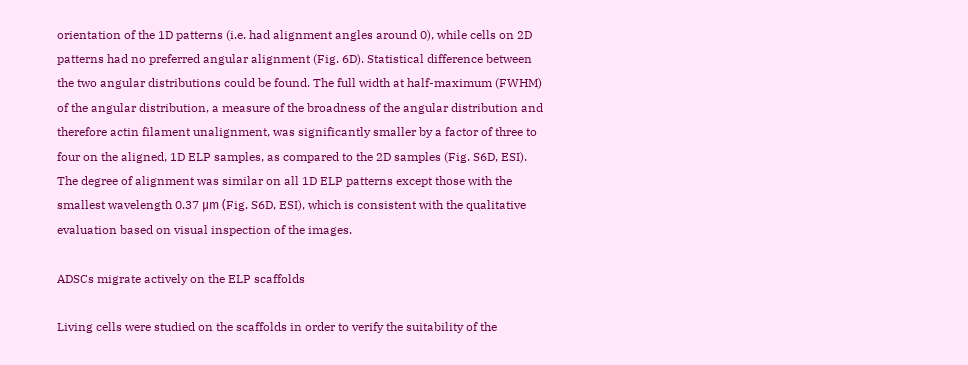orientation of the 1D patterns (i.e. had alignment angles around 0), while cells on 2D patterns had no preferred angular alignment (Fig. 6D). Statistical difference between the two angular distributions could be found. The full width at half-maximum (FWHM) of the angular distribution, a measure of the broadness of the angular distribution and therefore actin filament unalignment, was significantly smaller by a factor of three to four on the aligned, 1D ELP samples, as compared to the 2D samples (Fig. S6D, ESI). The degree of alignment was similar on all 1D ELP patterns except those with the smallest wavelength 0.37 μm (Fig. S6D, ESI), which is consistent with the qualitative evaluation based on visual inspection of the images.

ADSCs migrate actively on the ELP scaffolds

Living cells were studied on the scaffolds in order to verify the suitability of the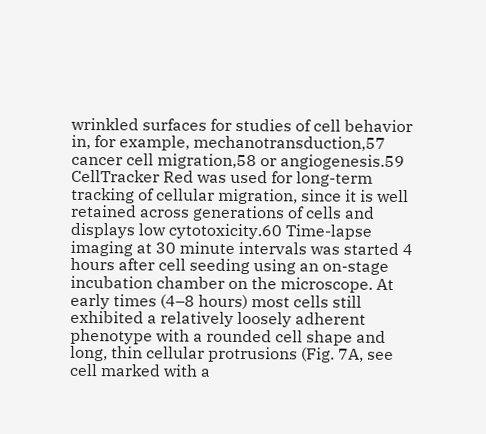wrinkled surfaces for studies of cell behavior in, for example, mechanotransduction,57 cancer cell migration,58 or angiogenesis.59 CellTracker Red was used for long-term tracking of cellular migration, since it is well retained across generations of cells and displays low cytotoxicity.60 Time-lapse imaging at 30 minute intervals was started 4 hours after cell seeding using an on-stage incubation chamber on the microscope. At early times (4–8 hours) most cells still exhibited a relatively loosely adherent phenotype with a rounded cell shape and long, thin cellular protrusions (Fig. 7A, see cell marked with a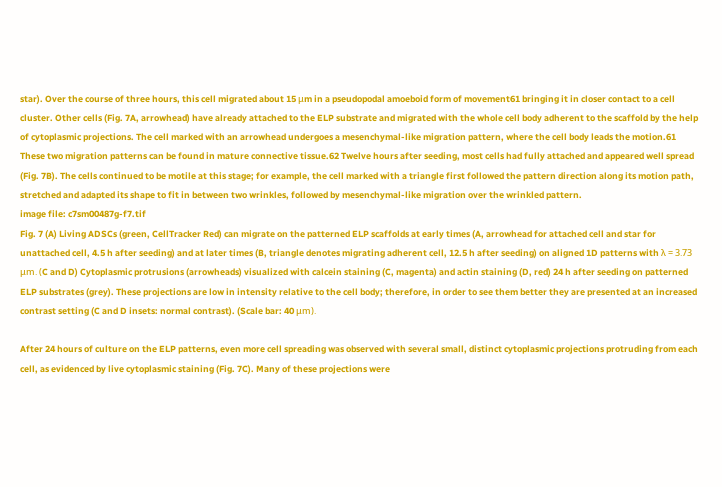star). Over the course of three hours, this cell migrated about 15 μm in a pseudopodal amoeboid form of movement61 bringing it in closer contact to a cell cluster. Other cells (Fig. 7A, arrowhead) have already attached to the ELP substrate and migrated with the whole cell body adherent to the scaffold by the help of cytoplasmic projections. The cell marked with an arrowhead undergoes a mesenchymal-like migration pattern, where the cell body leads the motion.61 These two migration patterns can be found in mature connective tissue.62 Twelve hours after seeding, most cells had fully attached and appeared well spread (Fig. 7B). The cells continued to be motile at this stage; for example, the cell marked with a triangle first followed the pattern direction along its motion path, stretched and adapted its shape to fit in between two wrinkles, followed by mesenchymal-like migration over the wrinkled pattern.
image file: c7sm00487g-f7.tif
Fig. 7 (A) Living ADSCs (green, CellTracker Red) can migrate on the patterned ELP scaffolds at early times (A, arrowhead for attached cell and star for unattached cell, 4.5 h after seeding) and at later times (B, triangle denotes migrating adherent cell, 12.5 h after seeding) on aligned 1D patterns with λ = 3.73 μm. (C and D) Cytoplasmic protrusions (arrowheads) visualized with calcein staining (C, magenta) and actin staining (D, red) 24 h after seeding on patterned ELP substrates (grey). These projections are low in intensity relative to the cell body; therefore, in order to see them better they are presented at an increased contrast setting (C and D insets: normal contrast). (Scale bar: 40 μm).

After 24 hours of culture on the ELP patterns, even more cell spreading was observed with several small, distinct cytoplasmic projections protruding from each cell, as evidenced by live cytoplasmic staining (Fig. 7C). Many of these projections were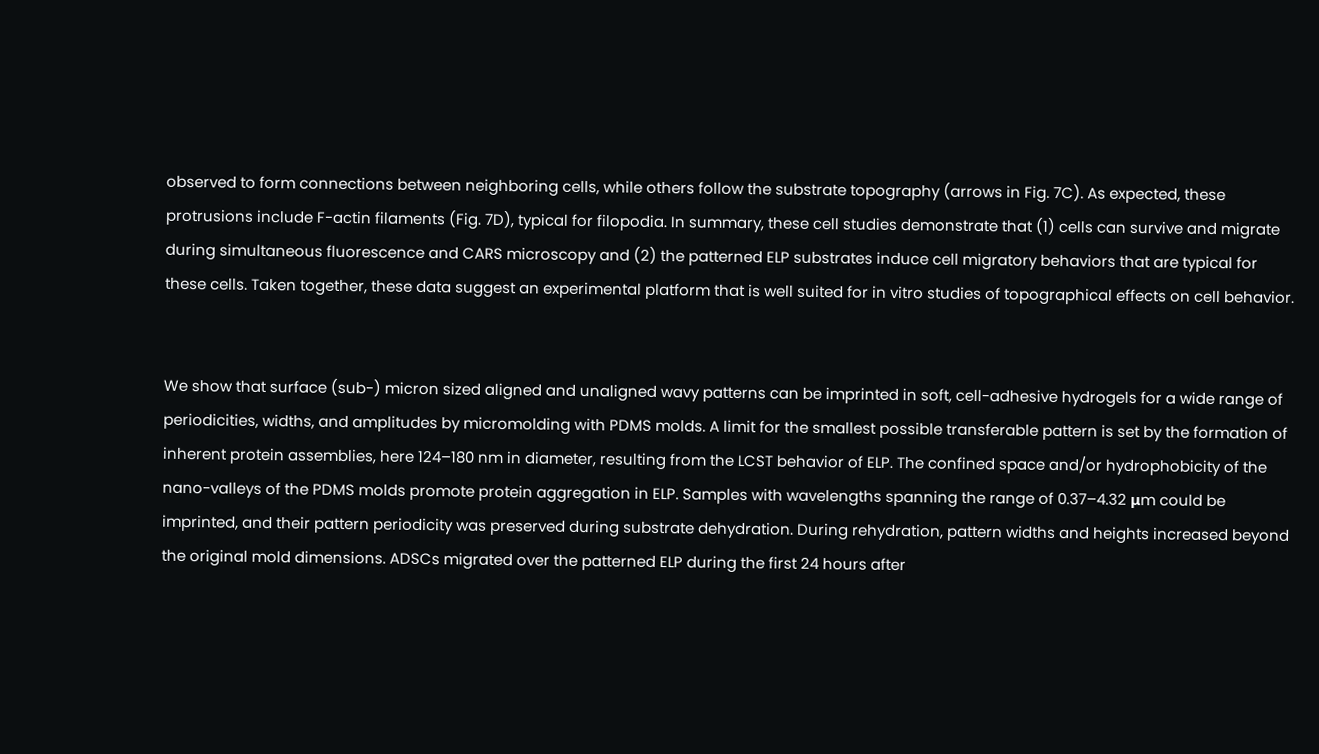observed to form connections between neighboring cells, while others follow the substrate topography (arrows in Fig. 7C). As expected, these protrusions include F-actin filaments (Fig. 7D), typical for filopodia. In summary, these cell studies demonstrate that (1) cells can survive and migrate during simultaneous fluorescence and CARS microscopy and (2) the patterned ELP substrates induce cell migratory behaviors that are typical for these cells. Taken together, these data suggest an experimental platform that is well suited for in vitro studies of topographical effects on cell behavior.


We show that surface (sub-) micron sized aligned and unaligned wavy patterns can be imprinted in soft, cell-adhesive hydrogels for a wide range of periodicities, widths, and amplitudes by micromolding with PDMS molds. A limit for the smallest possible transferable pattern is set by the formation of inherent protein assemblies, here 124–180 nm in diameter, resulting from the LCST behavior of ELP. The confined space and/or hydrophobicity of the nano-valleys of the PDMS molds promote protein aggregation in ELP. Samples with wavelengths spanning the range of 0.37–4.32 μm could be imprinted, and their pattern periodicity was preserved during substrate dehydration. During rehydration, pattern widths and heights increased beyond the original mold dimensions. ADSCs migrated over the patterned ELP during the first 24 hours after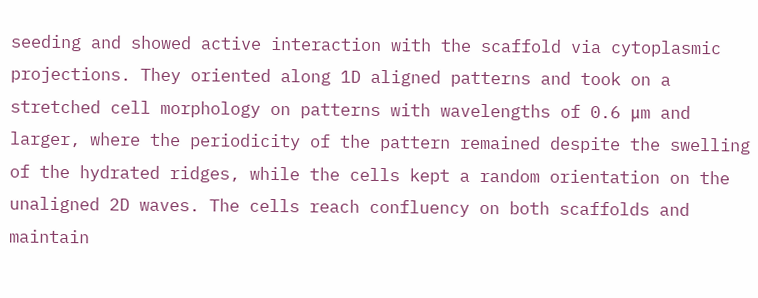seeding and showed active interaction with the scaffold via cytoplasmic projections. They oriented along 1D aligned patterns and took on a stretched cell morphology on patterns with wavelengths of 0.6 μm and larger, where the periodicity of the pattern remained despite the swelling of the hydrated ridges, while the cells kept a random orientation on the unaligned 2D waves. The cells reach confluency on both scaffolds and maintain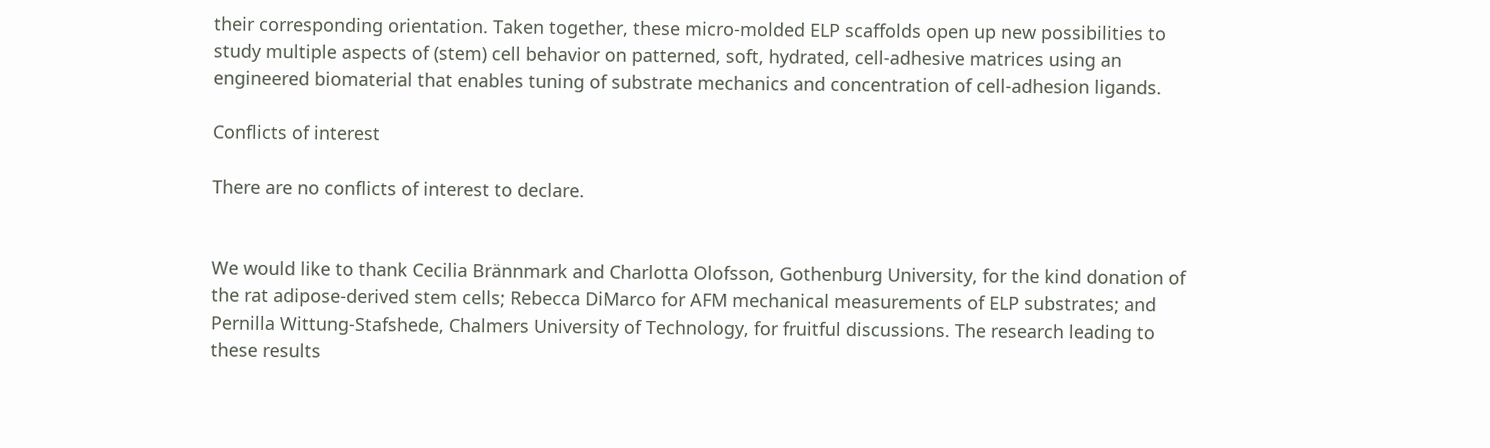their corresponding orientation. Taken together, these micro-molded ELP scaffolds open up new possibilities to study multiple aspects of (stem) cell behavior on patterned, soft, hydrated, cell-adhesive matrices using an engineered biomaterial that enables tuning of substrate mechanics and concentration of cell-adhesion ligands.

Conflicts of interest

There are no conflicts of interest to declare.


We would like to thank Cecilia Brännmark and Charlotta Olofsson, Gothenburg University, for the kind donation of the rat adipose-derived stem cells; Rebecca DiMarco for AFM mechanical measurements of ELP substrates; and Pernilla Wittung-Stafshede, Chalmers University of Technology, for fruitful discussions. The research leading to these results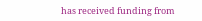has received funding from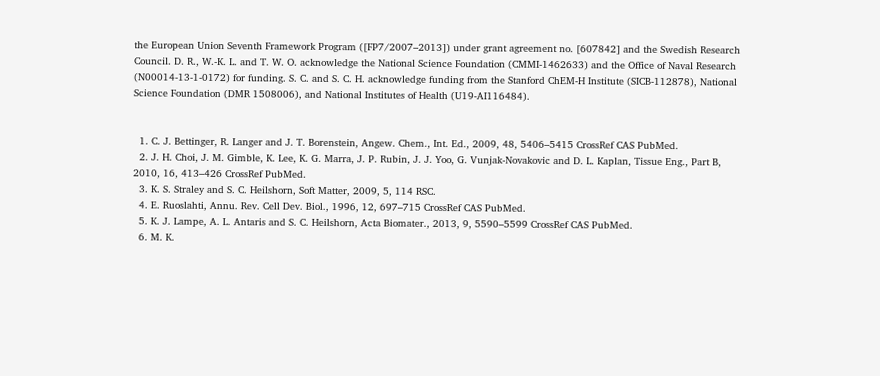the European Union Seventh Framework Program ([FP7/2007–2013]) under grant agreement no. [607842] and the Swedish Research Council. D. R., W.-K. L. and T. W. O. acknowledge the National Science Foundation (CMMI-1462633) and the Office of Naval Research (N00014-13-1-0172) for funding. S. C. and S. C. H. acknowledge funding from the Stanford ChEM-H Institute (SICB-112878), National Science Foundation (DMR 1508006), and National Institutes of Health (U19-AI116484).


  1. C. J. Bettinger, R. Langer and J. T. Borenstein, Angew. Chem., Int. Ed., 2009, 48, 5406–5415 CrossRef CAS PubMed.
  2. J. H. Choi, J. M. Gimble, K. Lee, K. G. Marra, J. P. Rubin, J. J. Yoo, G. Vunjak-Novakovic and D. L. Kaplan, Tissue Eng., Part B, 2010, 16, 413–426 CrossRef PubMed.
  3. K. S. Straley and S. C. Heilshorn, Soft Matter, 2009, 5, 114 RSC.
  4. E. Ruoslahti, Annu. Rev. Cell Dev. Biol., 1996, 12, 697–715 CrossRef CAS PubMed.
  5. K. J. Lampe, A. L. Antaris and S. C. Heilshorn, Acta Biomater., 2013, 9, 5590–5599 CrossRef CAS PubMed.
  6. M. K.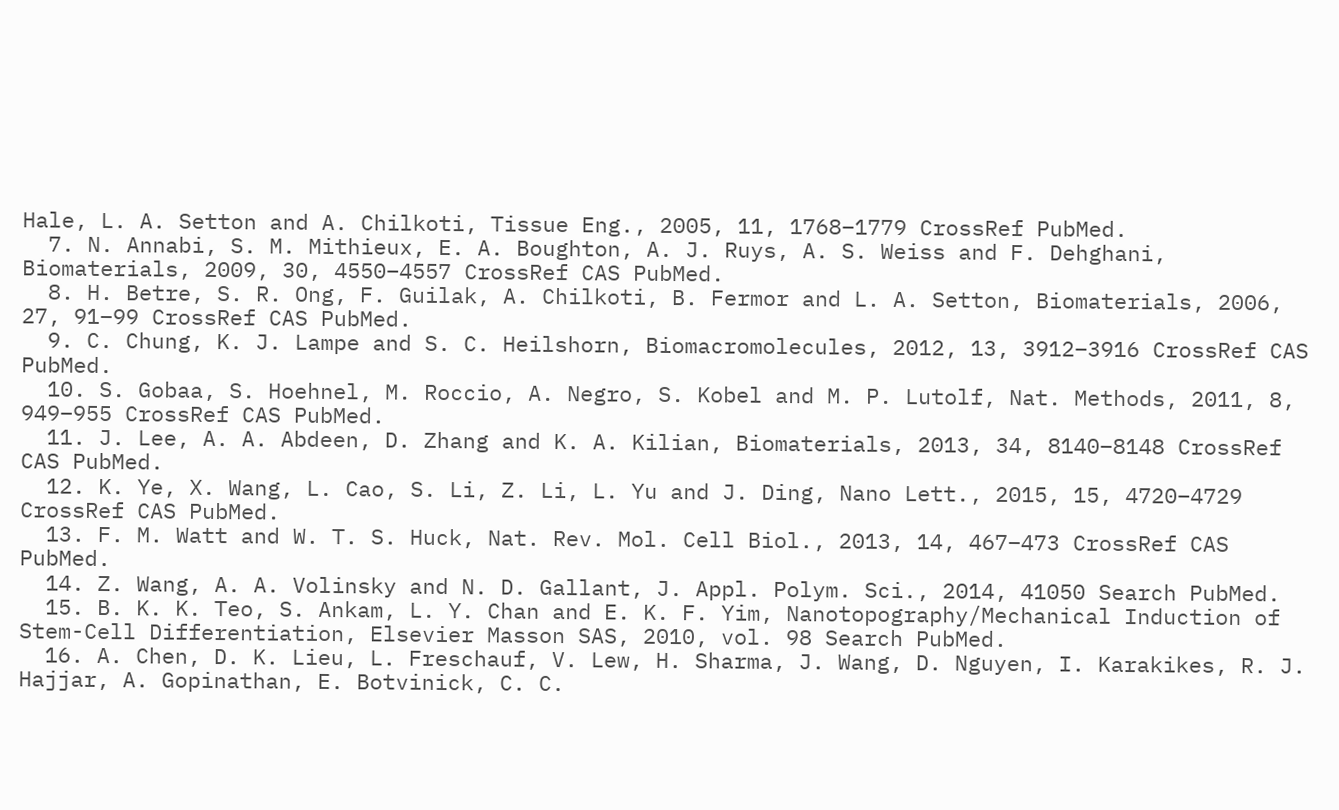Hale, L. A. Setton and A. Chilkoti, Tissue Eng., 2005, 11, 1768–1779 CrossRef PubMed.
  7. N. Annabi, S. M. Mithieux, E. A. Boughton, A. J. Ruys, A. S. Weiss and F. Dehghani, Biomaterials, 2009, 30, 4550–4557 CrossRef CAS PubMed.
  8. H. Betre, S. R. Ong, F. Guilak, A. Chilkoti, B. Fermor and L. A. Setton, Biomaterials, 2006, 27, 91–99 CrossRef CAS PubMed.
  9. C. Chung, K. J. Lampe and S. C. Heilshorn, Biomacromolecules, 2012, 13, 3912–3916 CrossRef CAS PubMed.
  10. S. Gobaa, S. Hoehnel, M. Roccio, A. Negro, S. Kobel and M. P. Lutolf, Nat. Methods, 2011, 8, 949–955 CrossRef CAS PubMed.
  11. J. Lee, A. A. Abdeen, D. Zhang and K. A. Kilian, Biomaterials, 2013, 34, 8140–8148 CrossRef CAS PubMed.
  12. K. Ye, X. Wang, L. Cao, S. Li, Z. Li, L. Yu and J. Ding, Nano Lett., 2015, 15, 4720–4729 CrossRef CAS PubMed.
  13. F. M. Watt and W. T. S. Huck, Nat. Rev. Mol. Cell Biol., 2013, 14, 467–473 CrossRef CAS PubMed.
  14. Z. Wang, A. A. Volinsky and N. D. Gallant, J. Appl. Polym. Sci., 2014, 41050 Search PubMed.
  15. B. K. K. Teo, S. Ankam, L. Y. Chan and E. K. F. Yim, Nanotopography/Mechanical Induction of Stem-Cell Differentiation, Elsevier Masson SAS, 2010, vol. 98 Search PubMed.
  16. A. Chen, D. K. Lieu, L. Freschauf, V. Lew, H. Sharma, J. Wang, D. Nguyen, I. Karakikes, R. J. Hajjar, A. Gopinathan, E. Botvinick, C. C.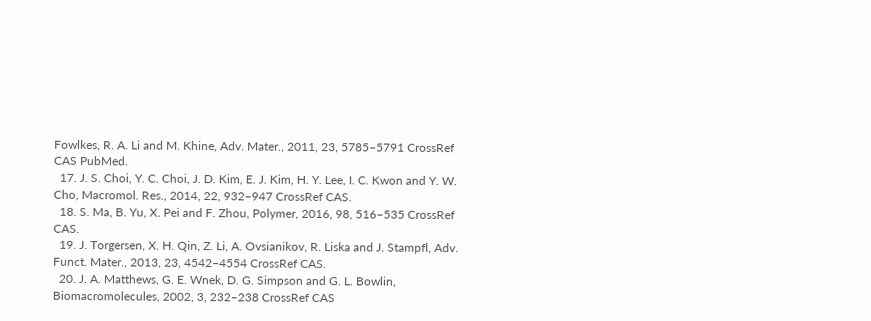Fowlkes, R. A. Li and M. Khine, Adv. Mater., 2011, 23, 5785–5791 CrossRef CAS PubMed.
  17. J. S. Choi, Y. C. Choi, J. D. Kim, E. J. Kim, H. Y. Lee, I. C. Kwon and Y. W. Cho, Macromol. Res., 2014, 22, 932–947 CrossRef CAS.
  18. S. Ma, B. Yu, X. Pei and F. Zhou, Polymer, 2016, 98, 516–535 CrossRef CAS.
  19. J. Torgersen, X. H. Qin, Z. Li, A. Ovsianikov, R. Liska and J. Stampfl, Adv. Funct. Mater., 2013, 23, 4542–4554 CrossRef CAS.
  20. J. A. Matthews, G. E. Wnek, D. G. Simpson and G. L. Bowlin, Biomacromolecules, 2002, 3, 232–238 CrossRef CAS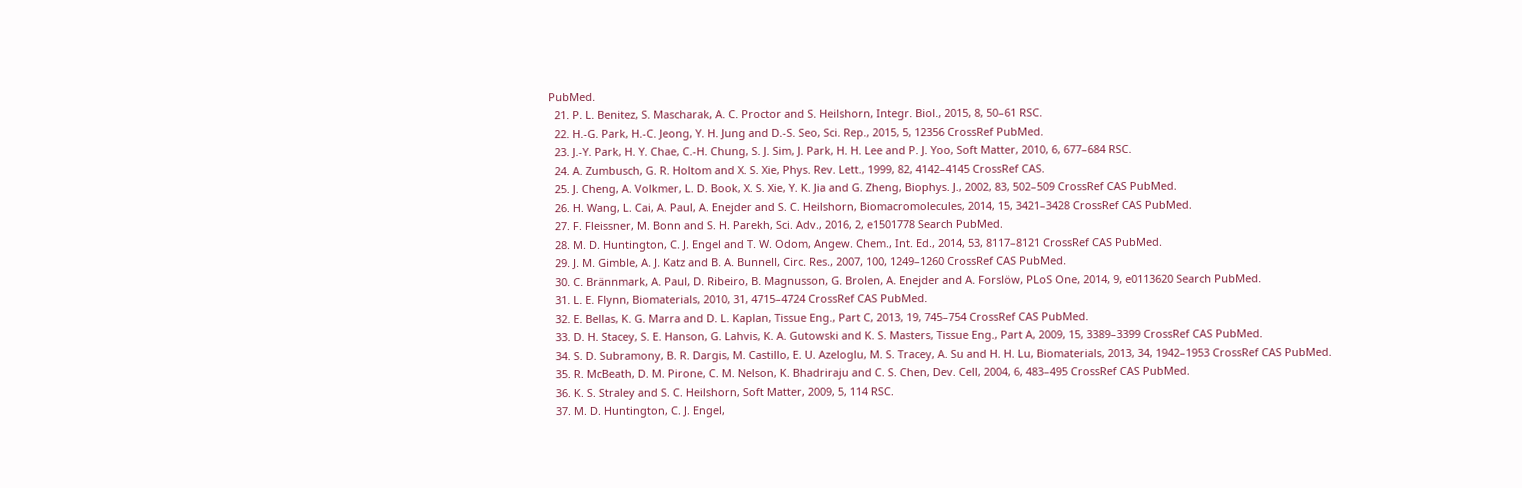PubMed.
  21. P. L. Benitez, S. Mascharak, A. C. Proctor and S. Heilshorn, Integr. Biol., 2015, 8, 50–61 RSC.
  22. H.-G. Park, H.-C. Jeong, Y. H. Jung and D.-S. Seo, Sci. Rep., 2015, 5, 12356 CrossRef PubMed.
  23. J.-Y. Park, H. Y. Chae, C.-H. Chung, S. J. Sim, J. Park, H. H. Lee and P. J. Yoo, Soft Matter, 2010, 6, 677–684 RSC.
  24. A. Zumbusch, G. R. Holtom and X. S. Xie, Phys. Rev. Lett., 1999, 82, 4142–4145 CrossRef CAS.
  25. J. Cheng, A. Volkmer, L. D. Book, X. S. Xie, Y. K. Jia and G. Zheng, Biophys. J., 2002, 83, 502–509 CrossRef CAS PubMed.
  26. H. Wang, L. Cai, A. Paul, A. Enejder and S. C. Heilshorn, Biomacromolecules, 2014, 15, 3421–3428 CrossRef CAS PubMed.
  27. F. Fleissner, M. Bonn and S. H. Parekh, Sci. Adv., 2016, 2, e1501778 Search PubMed.
  28. M. D. Huntington, C. J. Engel and T. W. Odom, Angew. Chem., Int. Ed., 2014, 53, 8117–8121 CrossRef CAS PubMed.
  29. J. M. Gimble, A. J. Katz and B. A. Bunnell, Circ. Res., 2007, 100, 1249–1260 CrossRef CAS PubMed.
  30. C. Brännmark, A. Paul, D. Ribeiro, B. Magnusson, G. Brolen, A. Enejder and A. Forslöw, PLoS One, 2014, 9, e0113620 Search PubMed.
  31. L. E. Flynn, Biomaterials, 2010, 31, 4715–4724 CrossRef CAS PubMed.
  32. E. Bellas, K. G. Marra and D. L. Kaplan, Tissue Eng., Part C, 2013, 19, 745–754 CrossRef CAS PubMed.
  33. D. H. Stacey, S. E. Hanson, G. Lahvis, K. A. Gutowski and K. S. Masters, Tissue Eng., Part A, 2009, 15, 3389–3399 CrossRef CAS PubMed.
  34. S. D. Subramony, B. R. Dargis, M. Castillo, E. U. Azeloglu, M. S. Tracey, A. Su and H. H. Lu, Biomaterials, 2013, 34, 1942–1953 CrossRef CAS PubMed.
  35. R. McBeath, D. M. Pirone, C. M. Nelson, K. Bhadriraju and C. S. Chen, Dev. Cell, 2004, 6, 483–495 CrossRef CAS PubMed.
  36. K. S. Straley and S. C. Heilshorn, Soft Matter, 2009, 5, 114 RSC.
  37. M. D. Huntington, C. J. Engel,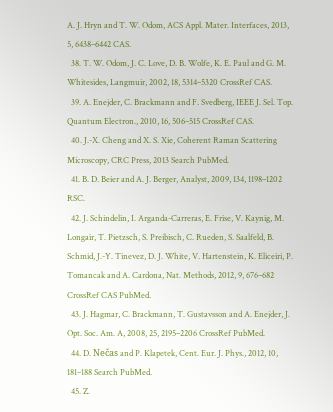A. J. Hryn and T. W. Odom, ACS Appl. Mater. Interfaces, 2013, 5, 6438–6442 CAS.
  38. T. W. Odom, J. C. Love, D. B. Wolfe, K. E. Paul and G. M. Whitesides, Langmuir, 2002, 18, 5314–5320 CrossRef CAS.
  39. A. Enejder, C. Brackmann and F. Svedberg, IEEE J. Sel. Top. Quantum Electron., 2010, 16, 506–515 CrossRef CAS.
  40. J.-X. Cheng and X. S. Xie, Coherent Raman Scattering Microscopy, CRC Press, 2013 Search PubMed.
  41. B. D. Beier and A. J. Berger, Analyst, 2009, 134, 1198–1202 RSC.
  42. J. Schindelin, I. Arganda-Carreras, E. Frise, V. Kaynig, M. Longair, T. Pietzsch, S. Preibisch, C. Rueden, S. Saalfeld, B. Schmid, J.-Y. Tinevez, D. J. White, V. Hartenstein, K. Eliceiri, P. Tomancak and A. Cardona, Nat. Methods, 2012, 9, 676–682 CrossRef CAS PubMed.
  43. J. Hagmar, C. Brackmann, T. Gustavsson and A. Enejder, J. Opt. Soc. Am. A, 2008, 25, 2195–2206 CrossRef PubMed.
  44. D. Nečas and P. Klapetek, Cent. Eur. J. Phys., 2012, 10, 181–188 Search PubMed.
  45. Z.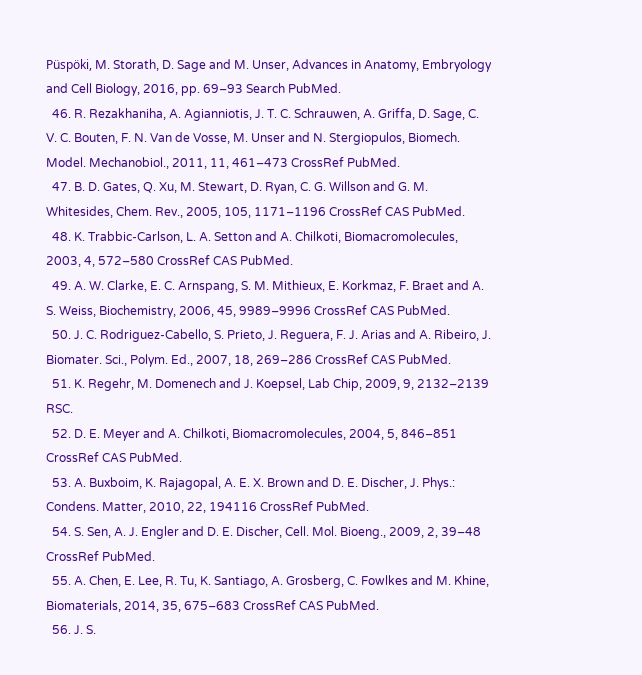Püspöki, M. Storath, D. Sage and M. Unser, Advances in Anatomy, Embryology and Cell Biology, 2016, pp. 69–93 Search PubMed.
  46. R. Rezakhaniha, A. Agianniotis, J. T. C. Schrauwen, A. Griffa, D. Sage, C. V. C. Bouten, F. N. Van de Vosse, M. Unser and N. Stergiopulos, Biomech. Model. Mechanobiol., 2011, 11, 461–473 CrossRef PubMed.
  47. B. D. Gates, Q. Xu, M. Stewart, D. Ryan, C. G. Willson and G. M. Whitesides, Chem. Rev., 2005, 105, 1171–1196 CrossRef CAS PubMed.
  48. K. Trabbic-Carlson, L. A. Setton and A. Chilkoti, Biomacromolecules, 2003, 4, 572–580 CrossRef CAS PubMed.
  49. A. W. Clarke, E. C. Arnspang, S. M. Mithieux, E. Korkmaz, F. Braet and A. S. Weiss, Biochemistry, 2006, 45, 9989–9996 CrossRef CAS PubMed.
  50. J. C. Rodriguez-Cabello, S. Prieto, J. Reguera, F. J. Arias and A. Ribeiro, J. Biomater. Sci., Polym. Ed., 2007, 18, 269–286 CrossRef CAS PubMed.
  51. K. Regehr, M. Domenech and J. Koepsel, Lab Chip, 2009, 9, 2132–2139 RSC.
  52. D. E. Meyer and A. Chilkoti, Biomacromolecules, 2004, 5, 846–851 CrossRef CAS PubMed.
  53. A. Buxboim, K. Rajagopal, A. E. X. Brown and D. E. Discher, J. Phys.: Condens. Matter, 2010, 22, 194116 CrossRef PubMed.
  54. S. Sen, A. J. Engler and D. E. Discher, Cell. Mol. Bioeng., 2009, 2, 39–48 CrossRef PubMed.
  55. A. Chen, E. Lee, R. Tu, K. Santiago, A. Grosberg, C. Fowlkes and M. Khine, Biomaterials, 2014, 35, 675–683 CrossRef CAS PubMed.
  56. J. S.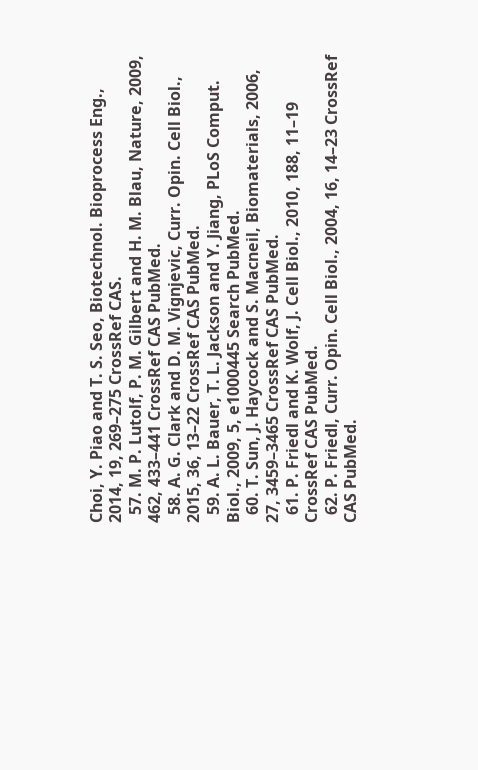Choi, Y. Piao and T. S. Seo, Biotechnol. Bioprocess Eng., 2014, 19, 269–275 CrossRef CAS.
  57. M. P. Lutolf, P. M. Gilbert and H. M. Blau, Nature, 2009, 462, 433–441 CrossRef CAS PubMed.
  58. A. G. Clark and D. M. Vignjevic, Curr. Opin. Cell Biol., 2015, 36, 13–22 CrossRef CAS PubMed.
  59. A. L. Bauer, T. L. Jackson and Y. Jiang, PLoS Comput. Biol., 2009, 5, e1000445 Search PubMed.
  60. T. Sun, J. Haycock and S. Macneil, Biomaterials, 2006, 27, 3459–3465 CrossRef CAS PubMed.
  61. P. Friedl and K. Wolf, J. Cell Biol., 2010, 188, 11–19 CrossRef CAS PubMed.
  62. P. Friedl, Curr. Opin. Cell Biol., 2004, 16, 14–23 CrossRef CAS PubMed.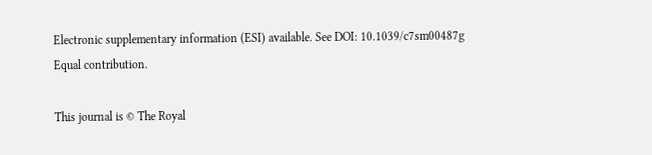Electronic supplementary information (ESI) available. See DOI: 10.1039/c7sm00487g
Equal contribution.

This journal is © The Royal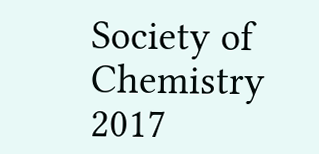Society of Chemistry 2017